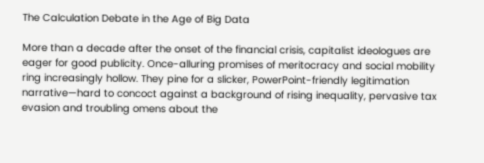The Calculation Debate in the Age of Big Data

More than a decade after the onset of the financial crisis, capitalist ideologues are eager for good publicity. Once-alluring promises of meritocracy and social mobility ring increasingly hollow. They pine for a slicker, PowerPoint-friendly legitimation narrative—hard to concoct against a background of rising inequality, pervasive tax evasion and troubling omens about the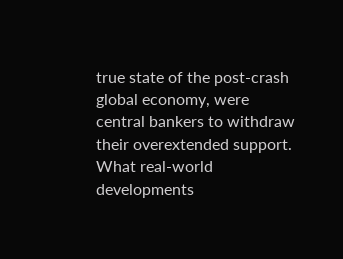true state of the post-crash global economy, were central bankers to withdraw their overextended support. What real-world developments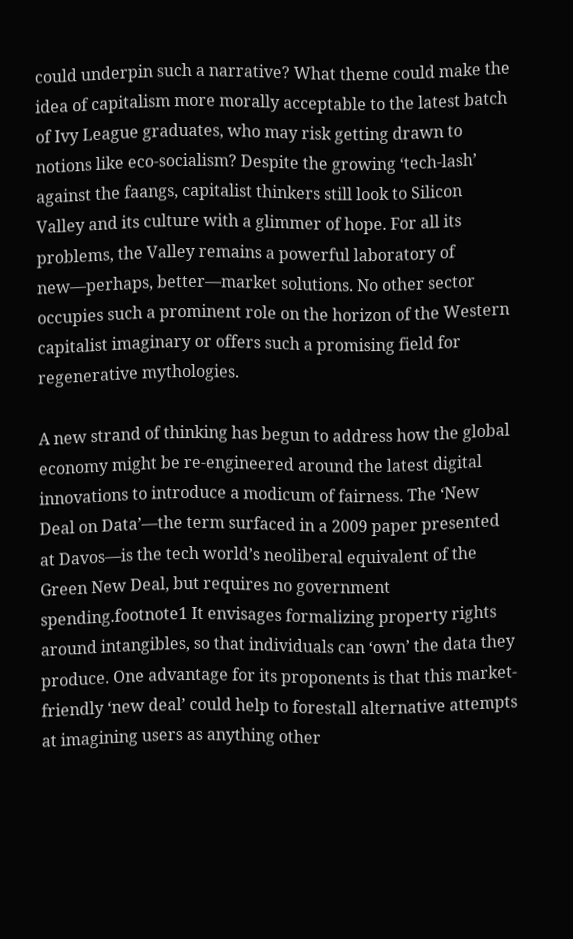could underpin such a narrative? What theme could make the idea of capitalism more morally acceptable to the latest batch of Ivy League graduates, who may risk getting drawn to notions like eco-socialism? Despite the growing ‘tech-lash’ against the faangs, capitalist thinkers still look to Silicon Valley and its culture with a glimmer of hope. For all its problems, the Valley remains a powerful laboratory of new—perhaps, better—market solutions. No other sector occupies such a prominent role on the horizon of the Western capitalist imaginary or offers such a promising field for regenerative mythologies.

A new strand of thinking has begun to address how the global economy might be re-engineered around the latest digital innovations to introduce a modicum of fairness. The ‘New Deal on Data’—the term surfaced in a 2009 paper presented at Davos—is the tech world’s neoliberal equivalent of the Green New Deal, but requires no government spending.footnote1 It envisages formalizing property rights around intangibles, so that individuals can ‘own’ the data they produce. One advantage for its proponents is that this market-friendly ‘new deal’ could help to forestall alternative attempts at imagining users as anything other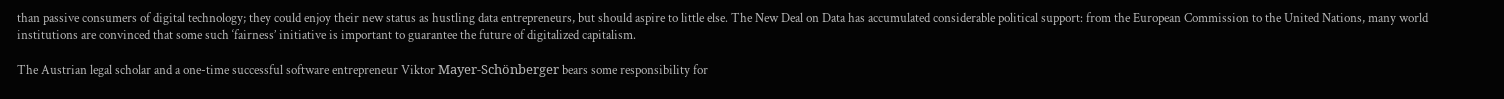than passive consumers of digital technology; they could enjoy their new status as hustling data entrepreneurs, but should aspire to little else. The New Deal on Data has accumulated considerable political support: from the European Commission to the United Nations, many world institutions are convinced that some such ‘fairness’ initiative is important to guarantee the future of digitalized capitalism.

The Austrian legal scholar and a one-time successful software entrepreneur Viktor Mayer-Schönberger bears some responsibility for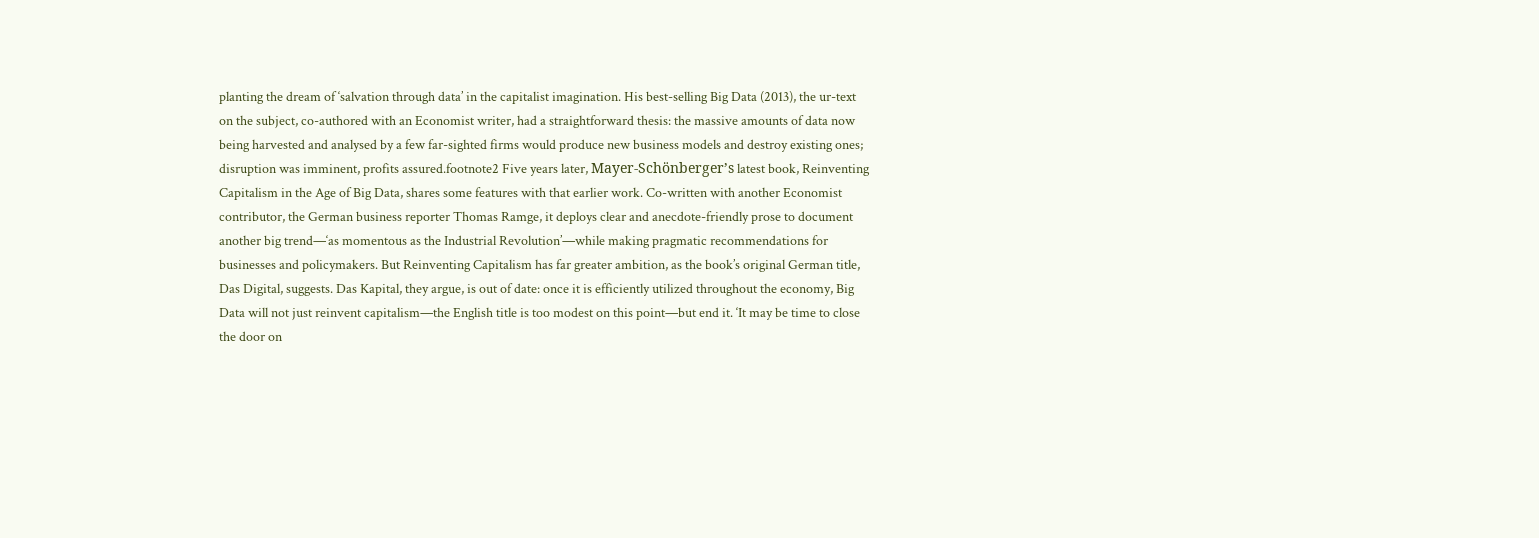planting the dream of ‘salvation through data’ in the capitalist imagination. His best-selling Big Data (2013), the ur-text on the subject, co-authored with an Economist writer, had a straightforward thesis: the massive amounts of data now being harvested and analysed by a few far-sighted firms would produce new business models and destroy existing ones; disruption was imminent, profits assured.footnote2 Five years later, Mayer-Schönberger’s latest book, Reinventing Capitalism in the Age of Big Data, shares some features with that earlier work. Co-written with another Economist contributor, the German business reporter Thomas Ramge, it deploys clear and anecdote-friendly prose to document another big trend—‘as momentous as the Industrial Revolution’—while making pragmatic recommendations for businesses and policymakers. But Reinventing Capitalism has far greater ambition, as the book’s original German title, Das Digital, suggests. Das Kapital, they argue, is out of date: once it is efficiently utilized throughout the economy, Big Data will not just reinvent capitalism—the English title is too modest on this point—but end it. ‘It may be time to close the door on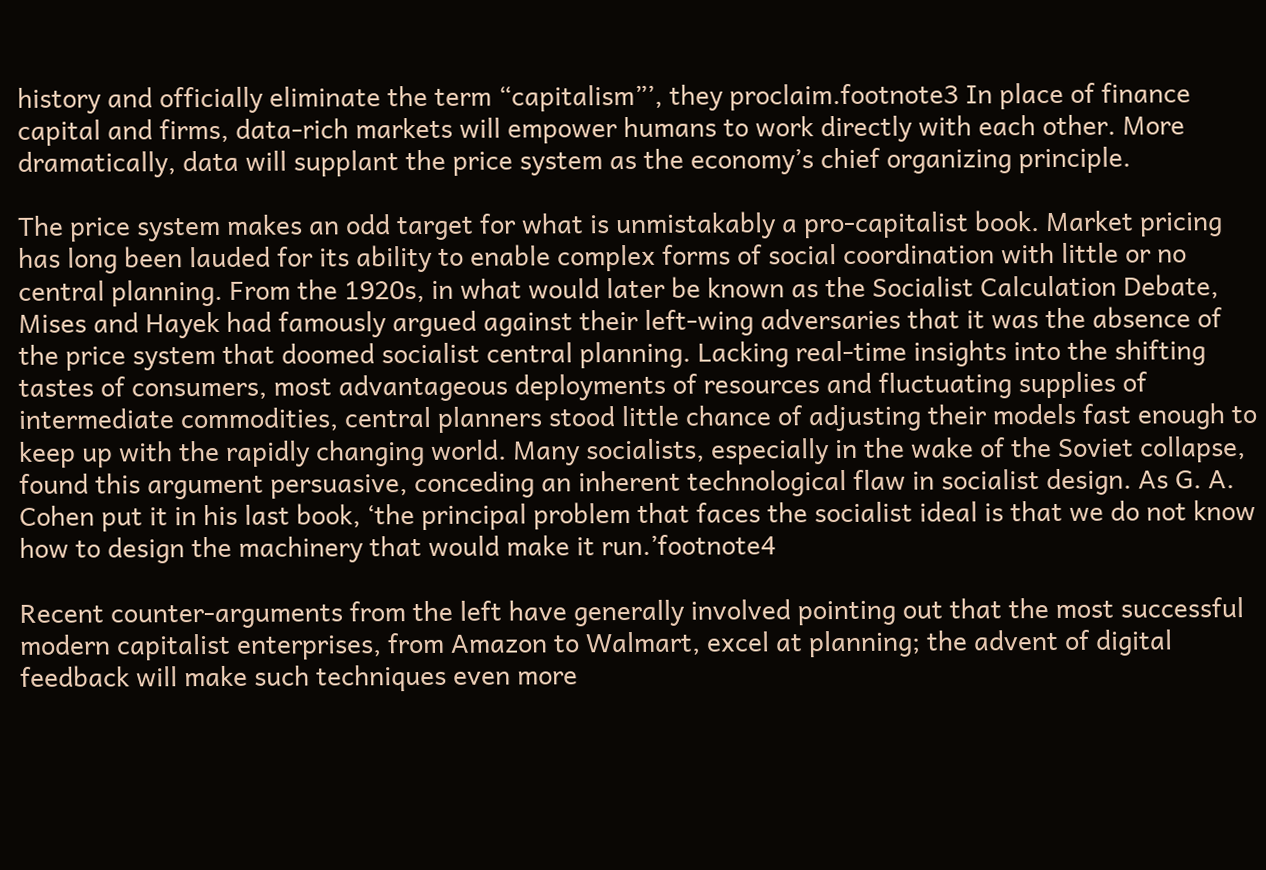history and officially eliminate the term “capitalism”’, they proclaim.footnote3 In place of finance capital and firms, data-rich markets will empower humans to work directly with each other. More dramatically, data will supplant the price system as the economy’s chief organizing principle.

The price system makes an odd target for what is unmistakably a pro-capitalist book. Market pricing has long been lauded for its ability to enable complex forms of social coordination with little or no central planning. From the 1920s, in what would later be known as the Socialist Calculation Debate, Mises and Hayek had famously argued against their left-wing adversaries that it was the absence of the price system that doomed socialist central planning. Lacking real-time insights into the shifting tastes of consumers, most advantageous deployments of resources and fluctuating supplies of intermediate commodities, central planners stood little chance of adjusting their models fast enough to keep up with the rapidly changing world. Many socialists, especially in the wake of the Soviet collapse, found this argument persuasive, conceding an inherent technological flaw in socialist design. As G. A. Cohen put it in his last book, ‘the principal problem that faces the socialist ideal is that we do not know how to design the machinery that would make it run.’footnote4

Recent counter-arguments from the left have generally involved pointing out that the most successful modern capitalist enterprises, from Amazon to Walmart, excel at planning; the advent of digital feedback will make such techniques even more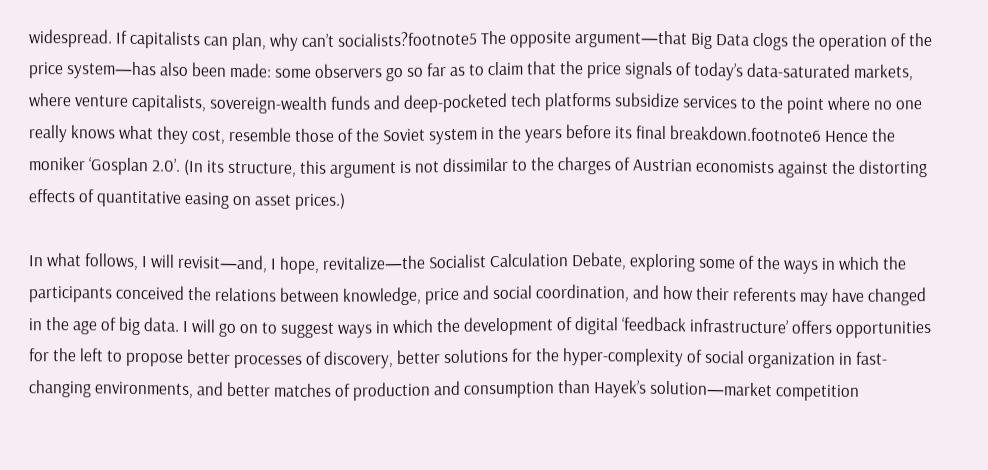widespread. If capitalists can plan, why can’t socialists?footnote5 The opposite argument—that Big Data clogs the operation of the price system—has also been made: some observers go so far as to claim that the price signals of today’s data-saturated markets, where venture capitalists, sovereign-wealth funds and deep-pocketed tech platforms subsidize services to the point where no one really knows what they cost, resemble those of the Soviet system in the years before its final breakdown.footnote6 Hence the moniker ‘Gosplan 2.0’. (In its structure, this argument is not dissimilar to the charges of Austrian economists against the distorting effects of quantitative easing on asset prices.)

In what follows, I will revisit—and, I hope, revitalize—the Socialist Calculation Debate, exploring some of the ways in which the participants conceived the relations between knowledge, price and social coordination, and how their referents may have changed in the age of big data. I will go on to suggest ways in which the development of digital ‘feedback infrastructure’ offers opportunities for the left to propose better processes of discovery, better solutions for the hyper-complexity of social organization in fast-changing environments, and better matches of production and consumption than Hayek’s solution—market competition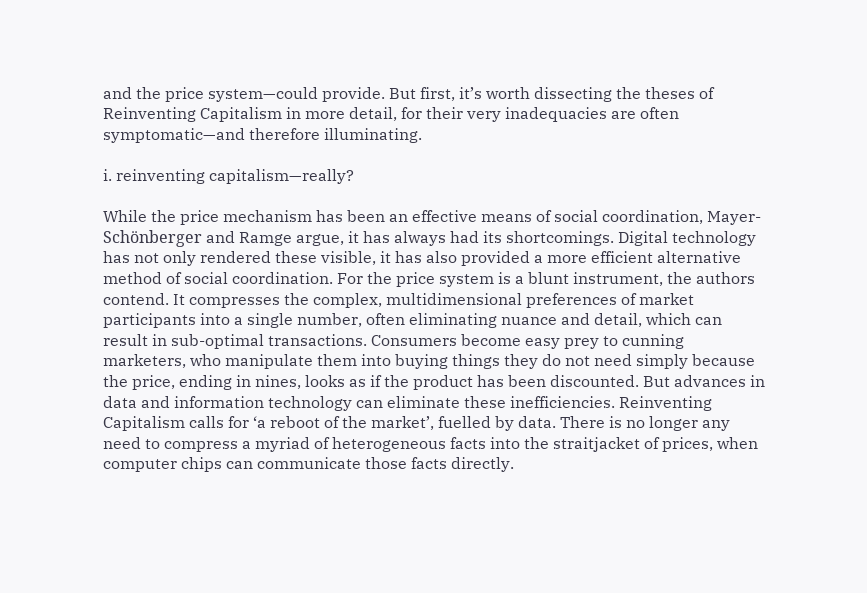and the price system—could provide. But first, it’s worth dissecting the theses of Reinventing Capitalism in more detail, for their very inadequacies are often symptomatic—and therefore illuminating.

i. reinventing capitalism—really?

While the price mechanism has been an effective means of social coordination, Mayer-Schönberger and Ramge argue, it has always had its shortcomings. Digital technology has not only rendered these visible, it has also provided a more efficient alternative method of social coordination. For the price system is a blunt instrument, the authors contend. It compresses the complex, multidimensional preferences of market participants into a single number, often eliminating nuance and detail, which can result in sub-optimal transactions. Consumers become easy prey to cunning marketers, who manipulate them into buying things they do not need simply because the price, ending in nines, looks as if the product has been discounted. But advances in data and information technology can eliminate these inefficiencies. Reinventing Capitalism calls for ‘a reboot of the market’, fuelled by data. There is no longer any need to compress a myriad of heterogeneous facts into the straitjacket of prices, when computer chips can communicate those facts directly.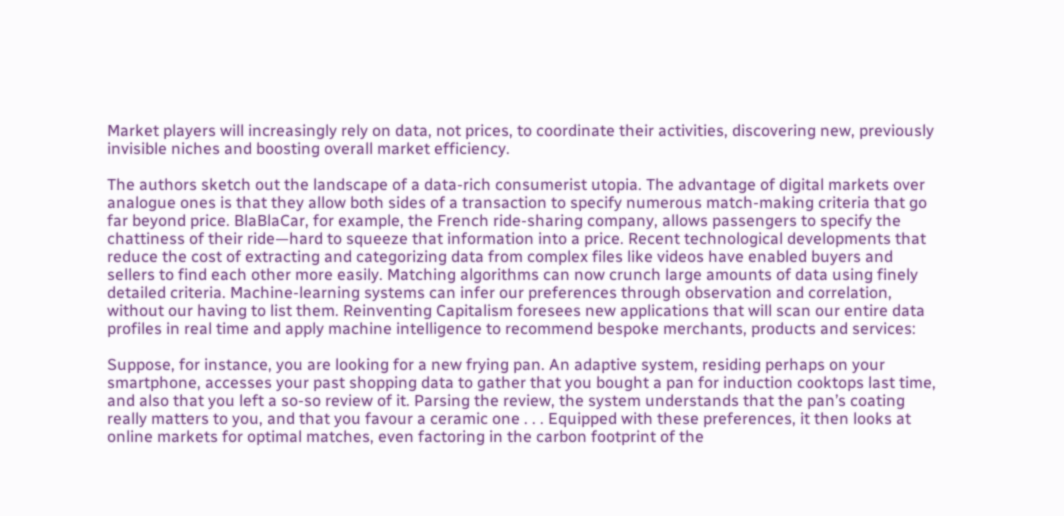Market players will increasingly rely on data, not prices, to coordinate their activities, discovering new, previously invisible niches and boosting overall market efficiency.

The authors sketch out the landscape of a data-rich consumerist utopia. The advantage of digital markets over analogue ones is that they allow both sides of a transaction to specify numerous match-making criteria that go far beyond price. BlaBlaCar, for example, the French ride-sharing company, allows passengers to specify the chattiness of their ride—hard to squeeze that information into a price. Recent technological developments that reduce the cost of extracting and categorizing data from complex files like videos have enabled buyers and sellers to find each other more easily. Matching algorithms can now crunch large amounts of data using finely detailed criteria. Machine-learning systems can infer our preferences through observation and correlation, without our having to list them. Reinventing Capitalism foresees new applications that will scan our entire data profiles in real time and apply machine intelligence to recommend bespoke merchants, products and services:

Suppose, for instance, you are looking for a new frying pan. An adaptive system, residing perhaps on your smartphone, accesses your past shopping data to gather that you bought a pan for induction cooktops last time, and also that you left a so-so review of it. Parsing the review, the system understands that the pan’s coating really matters to you, and that you favour a ceramic one . . . Equipped with these preferences, it then looks at online markets for optimal matches, even factoring in the carbon footprint of the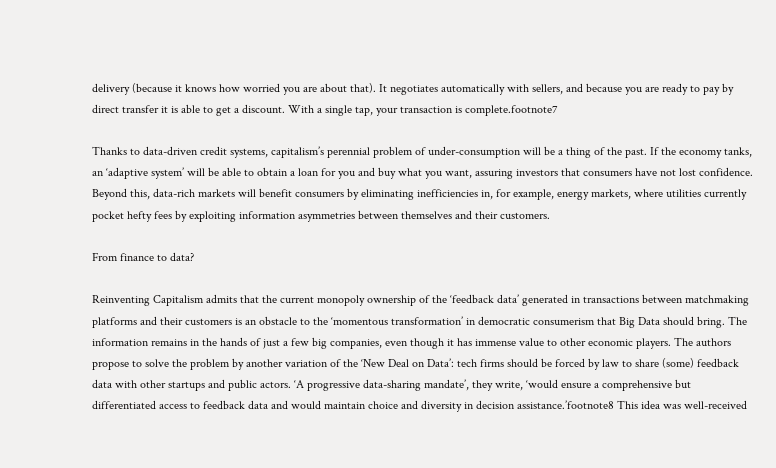delivery (because it knows how worried you are about that). It negotiates automatically with sellers, and because you are ready to pay by direct transfer it is able to get a discount. With a single tap, your transaction is complete.footnote7

Thanks to data-driven credit systems, capitalism’s perennial problem of under-consumption will be a thing of the past. If the economy tanks, an ‘adaptive system’ will be able to obtain a loan for you and buy what you want, assuring investors that consumers have not lost confidence. Beyond this, data-rich markets will benefit consumers by eliminating inefficiencies in, for example, energy markets, where utilities currently pocket hefty fees by exploiting information asymmetries between themselves and their customers.

From finance to data?

Reinventing Capitalism admits that the current monopoly ownership of the ‘feedback data’ generated in transactions between matchmaking platforms and their customers is an obstacle to the ‘momentous transformation’ in democratic consumerism that Big Data should bring. The information remains in the hands of just a few big companies, even though it has immense value to other economic players. The authors propose to solve the problem by another variation of the ‘New Deal on Data’: tech firms should be forced by law to share (some) feedback data with other startups and public actors. ‘A progressive data-sharing mandate’, they write, ‘would ensure a comprehensive but differentiated access to feedback data and would maintain choice and diversity in decision assistance.’footnote8 This idea was well-received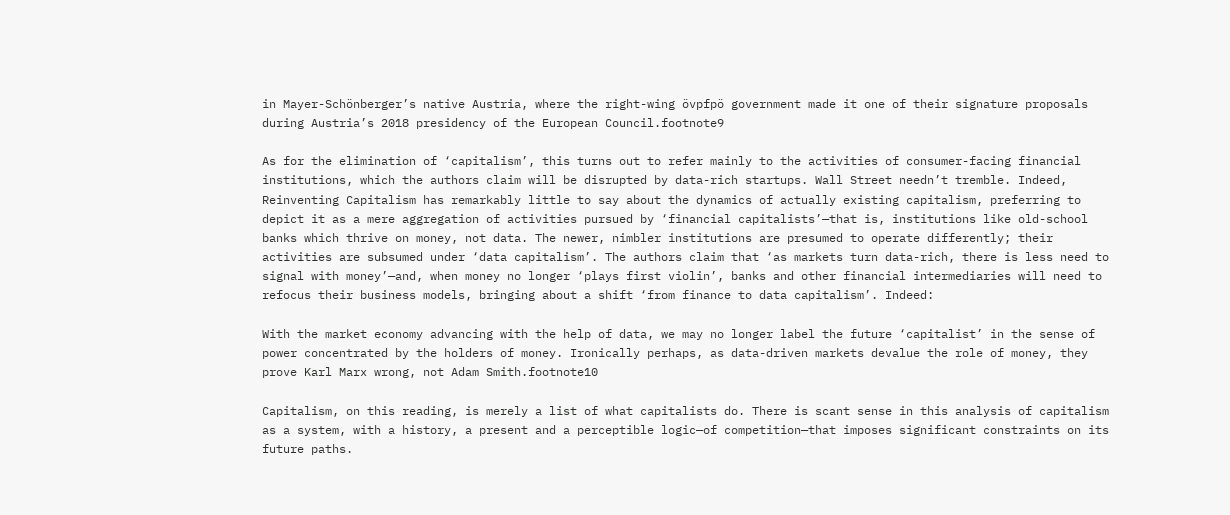in Mayer-Schönberger’s native Austria, where the right-wing övpfpö government made it one of their signature proposals during Austria’s 2018 presidency of the European Council.footnote9

As for the elimination of ‘capitalism’, this turns out to refer mainly to the activities of consumer-facing financial institutions, which the authors claim will be disrupted by data-rich startups. Wall Street needn’t tremble. Indeed, Reinventing Capitalism has remarkably little to say about the dynamics of actually existing capitalism, preferring to depict it as a mere aggregation of activities pursued by ‘financial capitalists’—that is, institutions like old-school banks which thrive on money, not data. The newer, nimbler institutions are presumed to operate differently; their activities are subsumed under ‘data capitalism’. The authors claim that ‘as markets turn data-rich, there is less need to signal with money’—and, when money no longer ‘plays first violin’, banks and other financial intermediaries will need to refocus their business models, bringing about a shift ‘from finance to data capitalism’. Indeed:

With the market economy advancing with the help of data, we may no longer label the future ‘capitalist’ in the sense of power concentrated by the holders of money. Ironically perhaps, as data-driven markets devalue the role of money, they prove Karl Marx wrong, not Adam Smith.footnote10

Capitalism, on this reading, is merely a list of what capitalists do. There is scant sense in this analysis of capitalism as a system, with a history, a present and a perceptible logic—of competition—that imposes significant constraints on its future paths.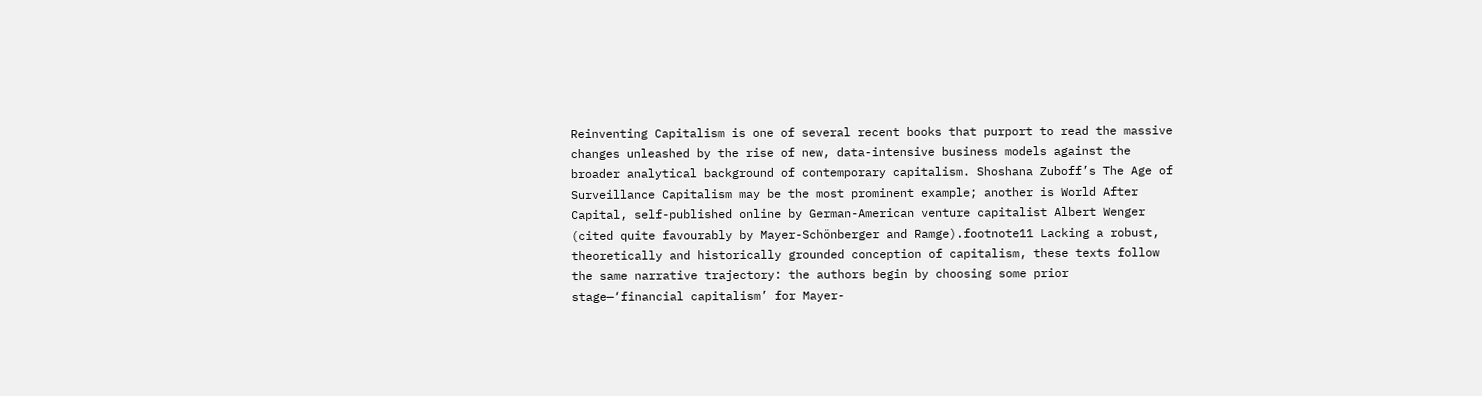Reinventing Capitalism is one of several recent books that purport to read the massive changes unleashed by the rise of new, data-intensive business models against the broader analytical background of contemporary capitalism. Shoshana Zuboff’s The Age of Surveillance Capitalism may be the most prominent example; another is World After Capital, self-published online by German-American venture capitalist Albert Wenger (cited quite favourably by Mayer-Schönberger and Ramge).footnote11 Lacking a robust, theoretically and historically grounded conception of capitalism, these texts follow the same narrative trajectory: the authors begin by choosing some prior stage—‘financial capitalism’ for Mayer-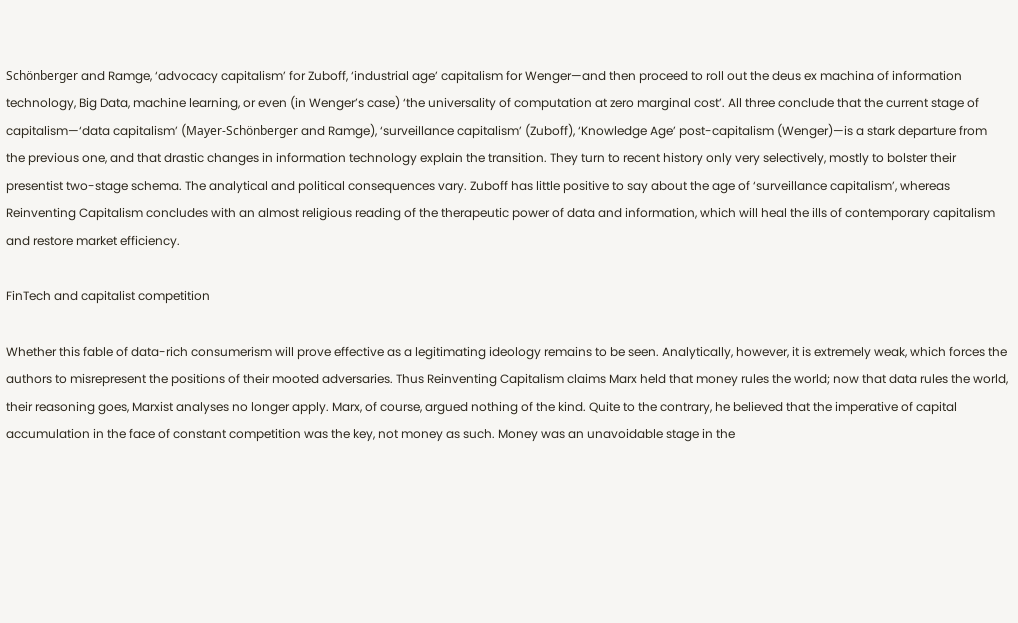Schönberger and Ramge, ‘advocacy capitalism’ for Zuboff, ‘industrial age’ capitalism for Wenger—and then proceed to roll out the deus ex machina of information technology, Big Data, machine learning, or even (in Wenger’s case) ‘the universality of computation at zero marginal cost’. All three conclude that the current stage of capitalism—‘data capitalism’ (Mayer-Schönberger and Ramge), ‘surveillance capitalism’ (Zuboff), ‘Knowledge Age’ post-capitalism (Wenger)—is a stark departure from the previous one, and that drastic changes in information technology explain the transition. They turn to recent history only very selectively, mostly to bolster their presentist two-stage schema. The analytical and political consequences vary. Zuboff has little positive to say about the age of ‘surveillance capitalism’, whereas Reinventing Capitalism concludes with an almost religious reading of the therapeutic power of data and information, which will heal the ills of contemporary capitalism and restore market efficiency.

FinTech and capitalist competition

Whether this fable of data-rich consumerism will prove effective as a legitimating ideology remains to be seen. Analytically, however, it is extremely weak, which forces the authors to misrepresent the positions of their mooted adversaries. Thus Reinventing Capitalism claims Marx held that money rules the world; now that data rules the world, their reasoning goes, Marxist analyses no longer apply. Marx, of course, argued nothing of the kind. Quite to the contrary, he believed that the imperative of capital accumulation in the face of constant competition was the key, not money as such. Money was an unavoidable stage in the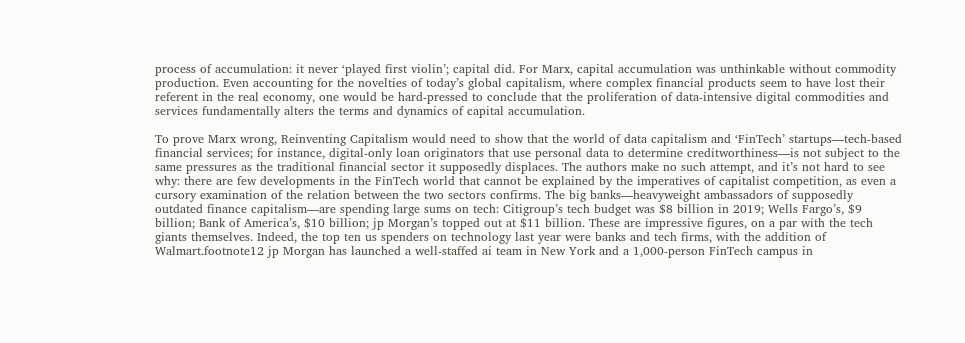process of accumulation: it never ‘played first violin’; capital did. For Marx, capital accumulation was unthinkable without commodity production. Even accounting for the novelties of today’s global capitalism, where complex financial products seem to have lost their referent in the real economy, one would be hard-pressed to conclude that the proliferation of data-intensive digital commodities and services fundamentally alters the terms and dynamics of capital accumulation.

To prove Marx wrong, Reinventing Capitalism would need to show that the world of data capitalism and ‘FinTech’ startups—tech-based financial services; for instance, digital-only loan originators that use personal data to determine creditworthiness—is not subject to the same pressures as the traditional financial sector it supposedly displaces. The authors make no such attempt, and it’s not hard to see why: there are few developments in the FinTech world that cannot be explained by the imperatives of capitalist competition, as even a cursory examination of the relation between the two sectors confirms. The big banks—heavyweight ambassadors of supposedly outdated finance capitalism—are spending large sums on tech: Citigroup’s tech budget was $8 billion in 2019; Wells Fargo’s, $9 billion; Bank of America’s, $10 billion; jp Morgan’s topped out at $11 billion. These are impressive figures, on a par with the tech giants themselves. Indeed, the top ten us spenders on technology last year were banks and tech firms, with the addition of Walmart.footnote12 jp Morgan has launched a well-staffed ai team in New York and a 1,000-person FinTech campus in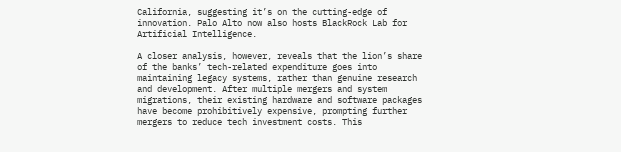California, suggesting it’s on the cutting-edge of innovation. Palo Alto now also hosts BlackRock Lab for Artificial Intelligence.

A closer analysis, however, reveals that the lion’s share of the banks’ tech-related expenditure goes into maintaining legacy systems, rather than genuine research and development. After multiple mergers and system migrations, their existing hardware and software packages have become prohibitively expensive, prompting further mergers to reduce tech investment costs. This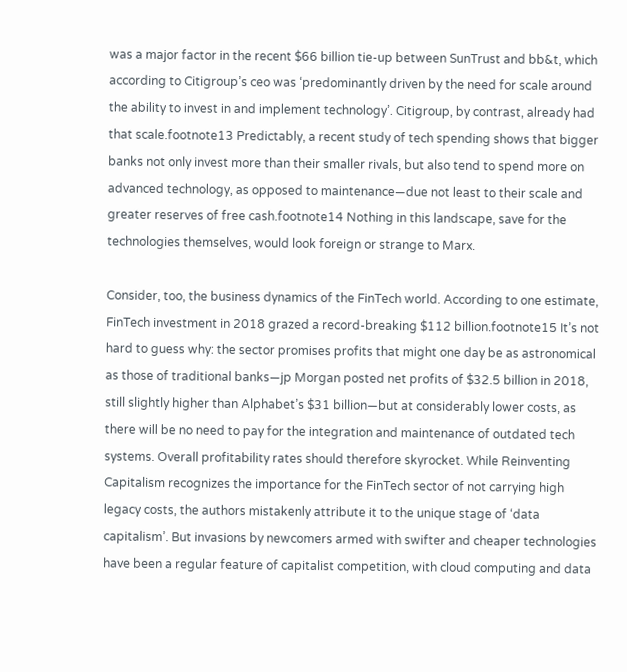was a major factor in the recent $66 billion tie-up between SunTrust and bb&t, which according to Citigroup’s ceo was ‘predominantly driven by the need for scale around the ability to invest in and implement technology’. Citigroup, by contrast, already had that scale.footnote13 Predictably, a recent study of tech spending shows that bigger banks not only invest more than their smaller rivals, but also tend to spend more on advanced technology, as opposed to maintenance—due not least to their scale and greater reserves of free cash.footnote14 Nothing in this landscape, save for the technologies themselves, would look foreign or strange to Marx.

Consider, too, the business dynamics of the FinTech world. According to one estimate, FinTech investment in 2018 grazed a record-breaking $112 billion.footnote15 It’s not hard to guess why: the sector promises profits that might one day be as astronomical as those of traditional banks—jp Morgan posted net profits of $32.5 billion in 2018, still slightly higher than Alphabet’s $31 billion—but at considerably lower costs, as there will be no need to pay for the integration and maintenance of outdated tech systems. Overall profitability rates should therefore skyrocket. While Reinventing Capitalism recognizes the importance for the FinTech sector of not carrying high legacy costs, the authors mistakenly attribute it to the unique stage of ‘data capitalism’. But invasions by newcomers armed with swifter and cheaper technologies have been a regular feature of capitalist competition, with cloud computing and data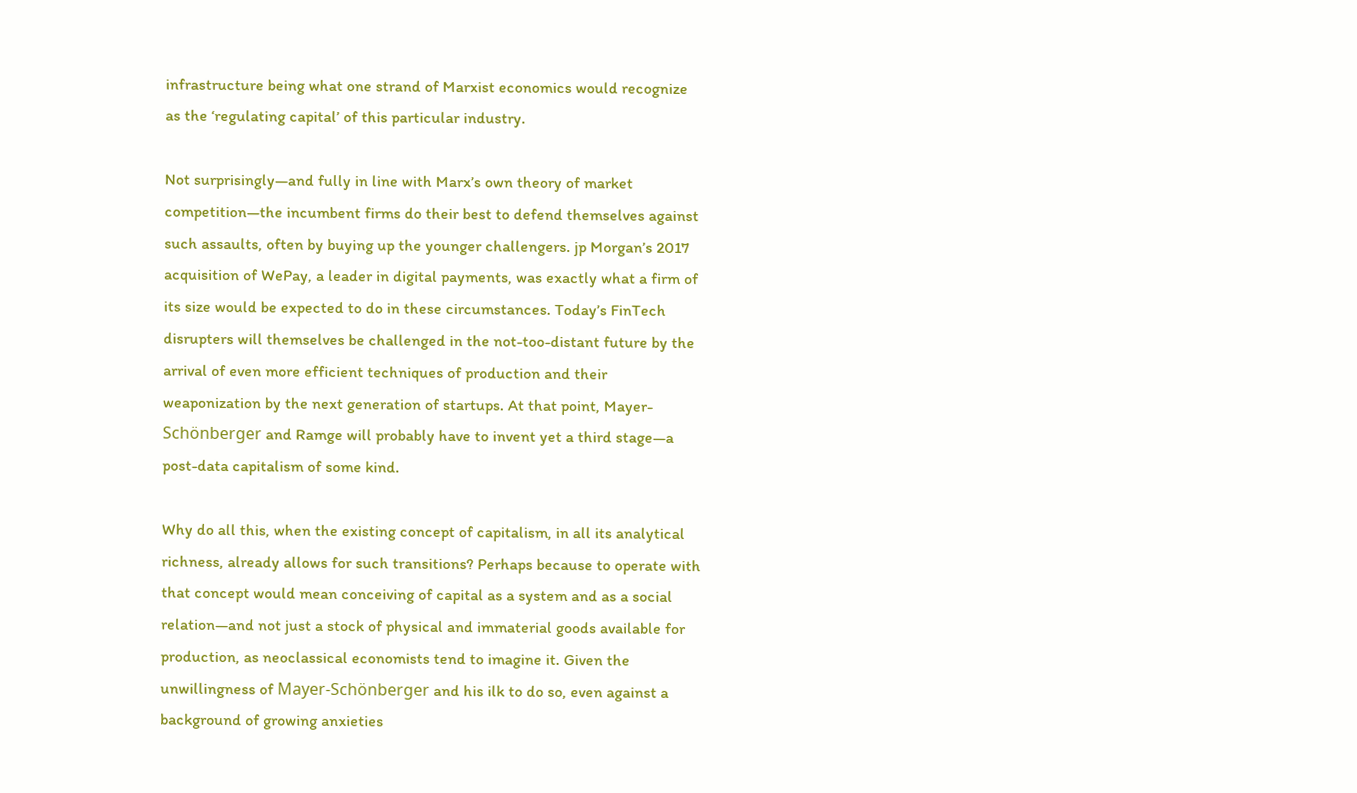infrastructure being what one strand of Marxist economics would recognize as the ‘regulating capital’ of this particular industry.

Not surprisingly—and fully in line with Marx’s own theory of market competition—the incumbent firms do their best to defend themselves against such assaults, often by buying up the younger challengers. jp Morgan’s 2017 acquisition of WePay, a leader in digital payments, was exactly what a firm of its size would be expected to do in these circumstances. Today’s FinTech disrupters will themselves be challenged in the not-too-distant future by the arrival of even more efficient techniques of production and their weaponization by the next generation of startups. At that point, Mayer-Schönberger and Ramge will probably have to invent yet a third stage—a post-data capitalism of some kind.

Why do all this, when the existing concept of capitalism, in all its analytical richness, already allows for such transitions? Perhaps because to operate with that concept would mean conceiving of capital as a system and as a social relation—and not just a stock of physical and immaterial goods available for production, as neoclassical economists tend to imagine it. Given the unwillingness of Mayer-Schönberger and his ilk to do so, even against a background of growing anxieties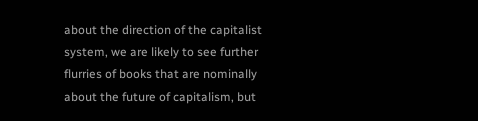about the direction of the capitalist system, we are likely to see further flurries of books that are nominally about the future of capitalism, but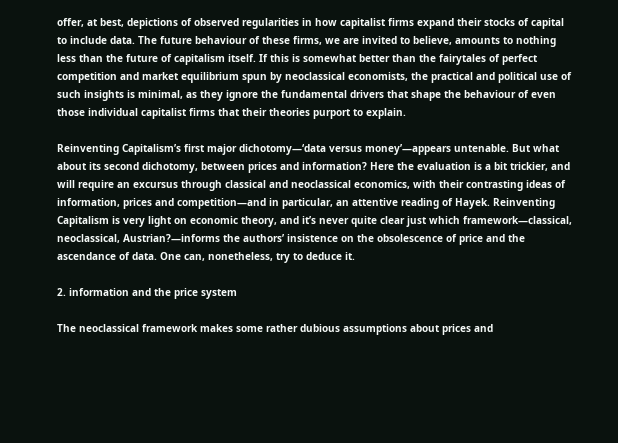offer, at best, depictions of observed regularities in how capitalist firms expand their stocks of capital to include data. The future behaviour of these firms, we are invited to believe, amounts to nothing less than the future of capitalism itself. If this is somewhat better than the fairytales of perfect competition and market equilibrium spun by neoclassical economists, the practical and political use of such insights is minimal, as they ignore the fundamental drivers that shape the behaviour of even those individual capitalist firms that their theories purport to explain.

Reinventing Capitalism’s first major dichotomy—‘data versus money’—appears untenable. But what about its second dichotomy, between prices and information? Here the evaluation is a bit trickier, and will require an excursus through classical and neoclassical economics, with their contrasting ideas of information, prices and competition—and in particular, an attentive reading of Hayek. Reinventing Capitalism is very light on economic theory, and it’s never quite clear just which framework—classical, neoclassical, Austrian?—informs the authors’ insistence on the obsolescence of price and the ascendance of data. One can, nonetheless, try to deduce it.

2. information and the price system

The neoclassical framework makes some rather dubious assumptions about prices and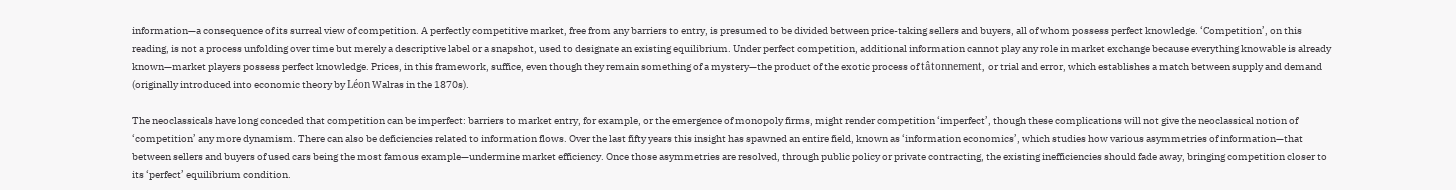information—a consequence of its surreal view of competition. A perfectly competitive market, free from any barriers to entry, is presumed to be divided between price-taking sellers and buyers, all of whom possess perfect knowledge. ‘Competition’, on this reading, is not a process unfolding over time but merely a descriptive label or a snapshot, used to designate an existing equilibrium. Under perfect competition, additional information cannot play any role in market exchange because everything knowable is already known—market players possess perfect knowledge. Prices, in this framework, suffice, even though they remain something of a mystery—the product of the exotic process of tâtonnement, or trial and error, which establishes a match between supply and demand (originally introduced into economic theory by Léon Walras in the 1870s).

The neoclassicals have long conceded that competition can be imperfect: barriers to market entry, for example, or the emergence of monopoly firms, might render competition ‘imperfect’, though these complications will not give the neoclassical notion of ‘competition’ any more dynamism. There can also be deficiencies related to information flows. Over the last fifty years this insight has spawned an entire field, known as ‘information economics’, which studies how various asymmetries of information—that between sellers and buyers of used cars being the most famous example—undermine market efficiency. Once those asymmetries are resolved, through public policy or private contracting, the existing inefficiencies should fade away, bringing competition closer to its ‘perfect’ equilibrium condition.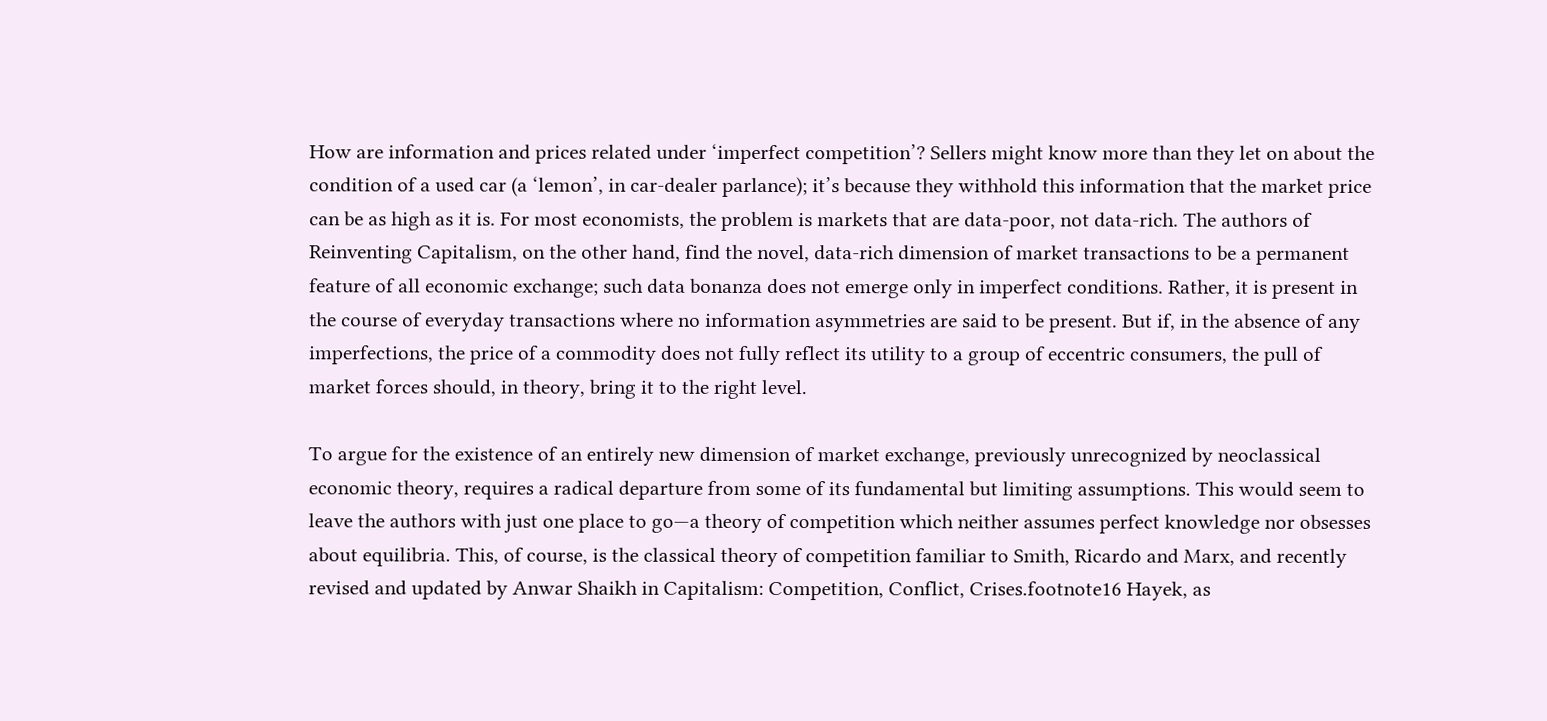How are information and prices related under ‘imperfect competition’? Sellers might know more than they let on about the condition of a used car (a ‘lemon’, in car-dealer parlance); it’s because they withhold this information that the market price can be as high as it is. For most economists, the problem is markets that are data-poor, not data-rich. The authors of Reinventing Capitalism, on the other hand, find the novel, data-rich dimension of market transactions to be a permanent feature of all economic exchange; such data bonanza does not emerge only in imperfect conditions. Rather, it is present in the course of everyday transactions where no information asymmetries are said to be present. But if, in the absence of any imperfections, the price of a commodity does not fully reflect its utility to a group of eccentric consumers, the pull of market forces should, in theory, bring it to the right level.

To argue for the existence of an entirely new dimension of market exchange, previously unrecognized by neoclassical economic theory, requires a radical departure from some of its fundamental but limiting assumptions. This would seem to leave the authors with just one place to go—a theory of competition which neither assumes perfect knowledge nor obsesses about equilibria. This, of course, is the classical theory of competition familiar to Smith, Ricardo and Marx, and recently revised and updated by Anwar Shaikh in Capitalism: Competition, Conflict, Crises.footnote16 Hayek, as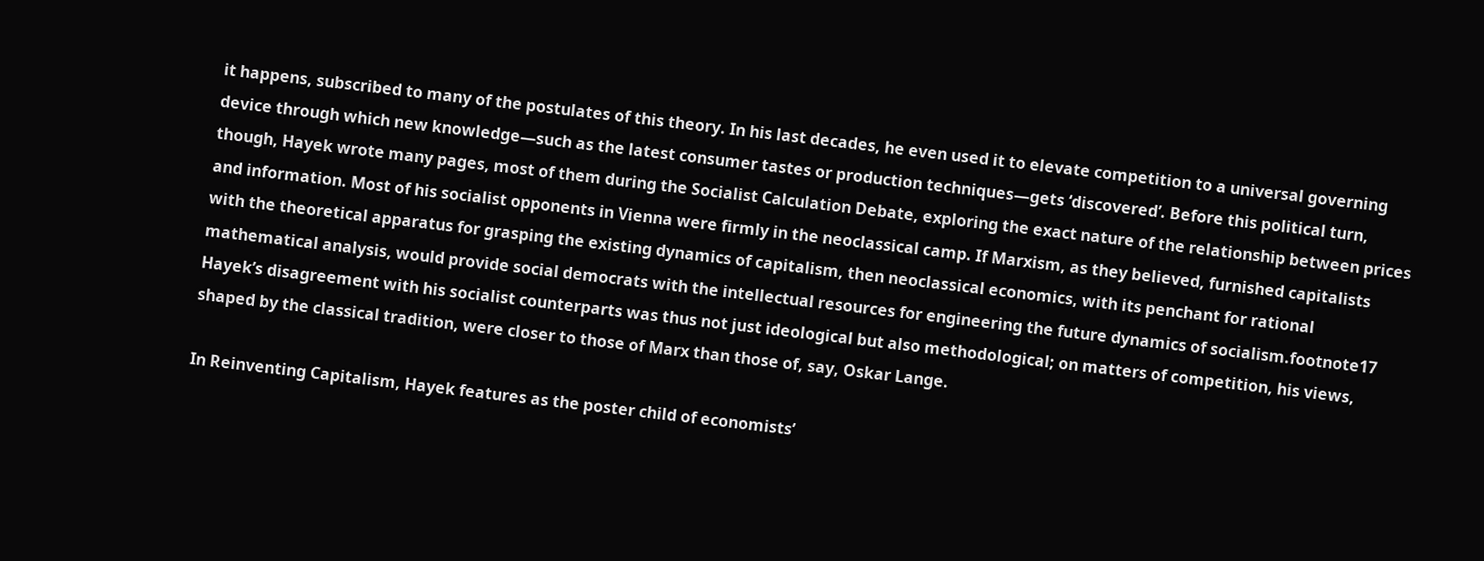it happens, subscribed to many of the postulates of this theory. In his last decades, he even used it to elevate competition to a universal governing device through which new knowledge—such as the latest consumer tastes or production techniques—gets ‘discovered’. Before this political turn, though, Hayek wrote many pages, most of them during the Socialist Calculation Debate, exploring the exact nature of the relationship between prices and information. Most of his socialist opponents in Vienna were firmly in the neoclassical camp. If Marxism, as they believed, furnished capitalists with the theoretical apparatus for grasping the existing dynamics of capitalism, then neoclassical economics, with its penchant for rational mathematical analysis, would provide social democrats with the intellectual resources for engineering the future dynamics of socialism.footnote17 Hayek’s disagreement with his socialist counterparts was thus not just ideological but also methodological; on matters of competition, his views, shaped by the classical tradition, were closer to those of Marx than those of, say, Oskar Lange.

In Reinventing Capitalism, Hayek features as the poster child of economists’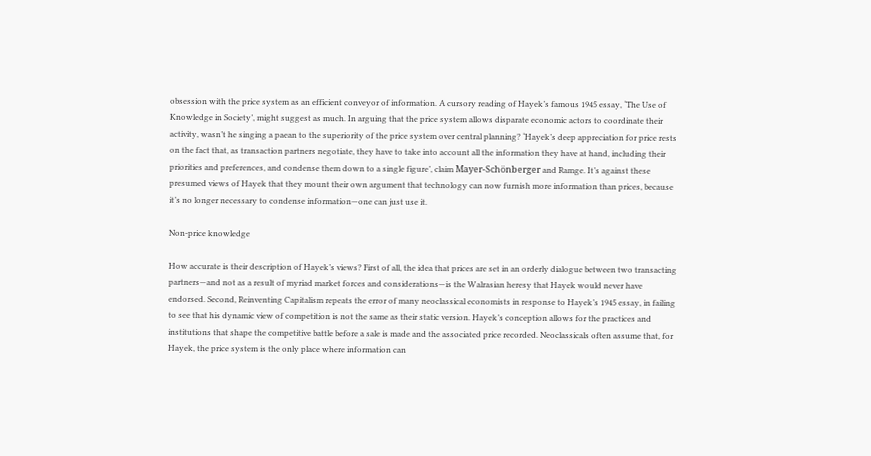obsession with the price system as an efficient conveyor of information. A cursory reading of Hayek’s famous 1945 essay, ‘The Use of Knowledge in Society’, might suggest as much. In arguing that the price system allows disparate economic actors to coordinate their activity, wasn’t he singing a paean to the superiority of the price system over central planning? ‘Hayek’s deep appreciation for price rests on the fact that, as transaction partners negotiate, they have to take into account all the information they have at hand, including their priorities and preferences, and condense them down to a single figure’, claim Mayer-Schönberger and Ramge. It’s against these presumed views of Hayek that they mount their own argument that technology can now furnish more information than prices, because it’s no longer necessary to condense information—one can just use it.

Non-price knowledge

How accurate is their description of Hayek’s views? First of all, the idea that prices are set in an orderly dialogue between two transacting partners—and not as a result of myriad market forces and considerations—is the Walrasian heresy that Hayek would never have endorsed. Second, Reinventing Capitalism repeats the error of many neoclassical economists in response to Hayek’s 1945 essay, in failing to see that his dynamic view of competition is not the same as their static version. Hayek’s conception allows for the practices and institutions that shape the competitive battle before a sale is made and the associated price recorded. Neoclassicals often assume that, for Hayek, the price system is the only place where information can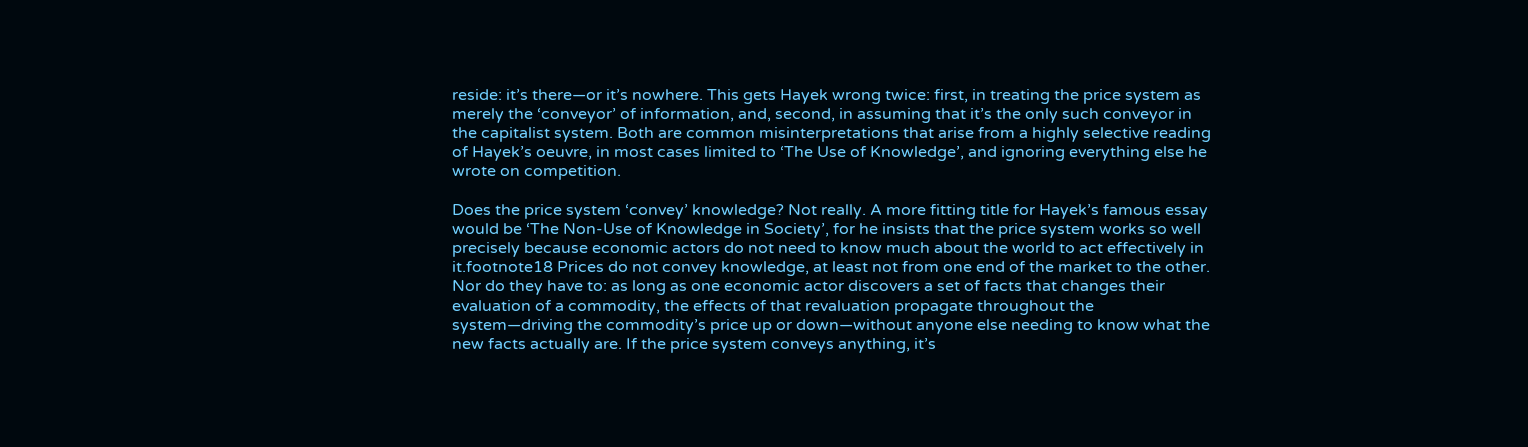reside: it’s there—or it’s nowhere. This gets Hayek wrong twice: first, in treating the price system as merely the ‘conveyor’ of information, and, second, in assuming that it’s the only such conveyor in the capitalist system. Both are common misinterpretations that arise from a highly selective reading of Hayek’s oeuvre, in most cases limited to ‘The Use of Knowledge’, and ignoring everything else he wrote on competition.

Does the price system ‘convey’ knowledge? Not really. A more fitting title for Hayek’s famous essay would be ‘The Non-Use of Knowledge in Society’, for he insists that the price system works so well precisely because economic actors do not need to know much about the world to act effectively in it.footnote18 Prices do not convey knowledge, at least not from one end of the market to the other. Nor do they have to: as long as one economic actor discovers a set of facts that changes their evaluation of a commodity, the effects of that revaluation propagate throughout the system—driving the commodity’s price up or down—without anyone else needing to know what the new facts actually are. If the price system conveys anything, it’s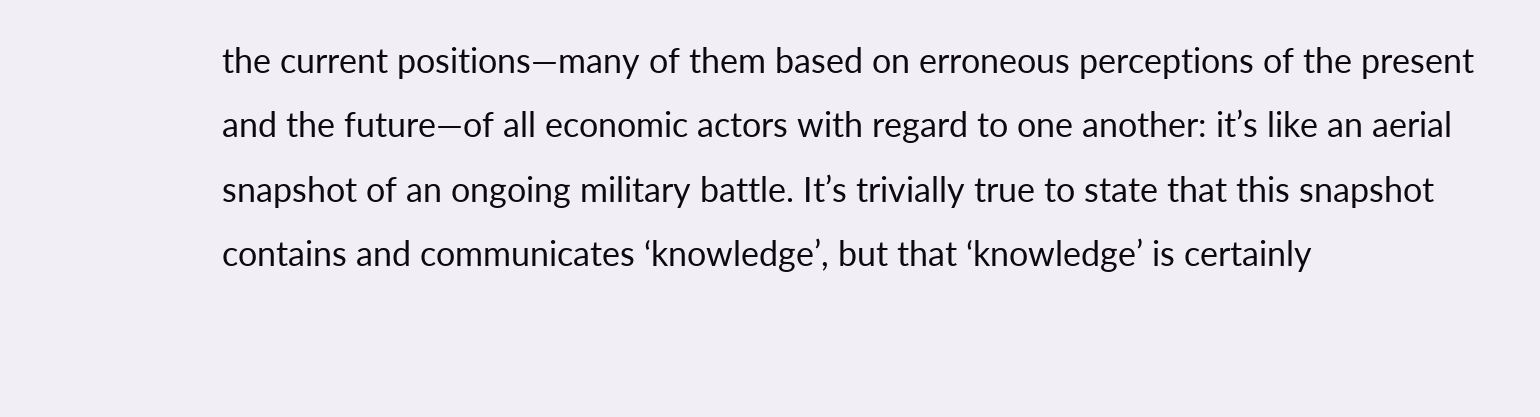the current positions—many of them based on erroneous perceptions of the present and the future—of all economic actors with regard to one another: it’s like an aerial snapshot of an ongoing military battle. It’s trivially true to state that this snapshot contains and communicates ‘knowledge’, but that ‘knowledge’ is certainly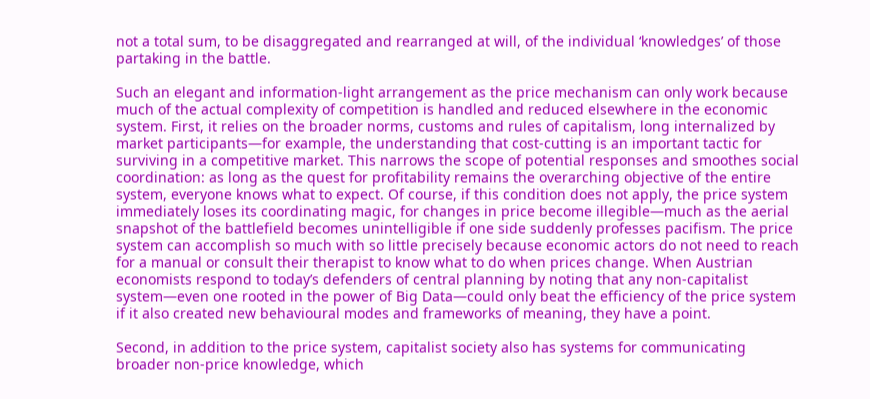not a total sum, to be disaggregated and rearranged at will, of the individual ‘knowledges’ of those partaking in the battle.

Such an elegant and information-light arrangement as the price mechanism can only work because much of the actual complexity of competition is handled and reduced elsewhere in the economic system. First, it relies on the broader norms, customs and rules of capitalism, long internalized by market participants—for example, the understanding that cost-cutting is an important tactic for surviving in a competitive market. This narrows the scope of potential responses and smoothes social coordination: as long as the quest for profitability remains the overarching objective of the entire system, everyone knows what to expect. Of course, if this condition does not apply, the price system immediately loses its coordinating magic, for changes in price become illegible—much as the aerial snapshot of the battlefield becomes unintelligible if one side suddenly professes pacifism. The price system can accomplish so much with so little precisely because economic actors do not need to reach for a manual or consult their therapist to know what to do when prices change. When Austrian economists respond to today’s defenders of central planning by noting that any non-capitalist system—even one rooted in the power of Big Data—could only beat the efficiency of the price system if it also created new behavioural modes and frameworks of meaning, they have a point.

Second, in addition to the price system, capitalist society also has systems for communicating broader non-price knowledge, which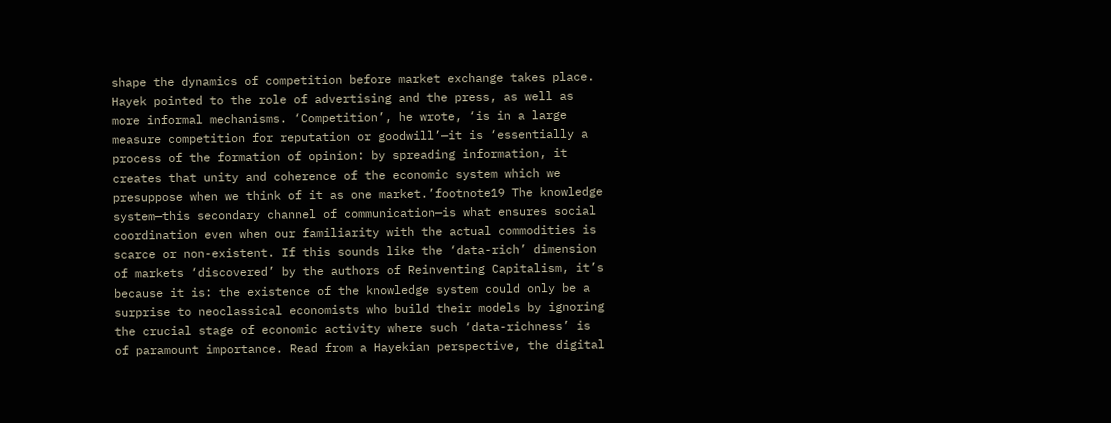shape the dynamics of competition before market exchange takes place. Hayek pointed to the role of advertising and the press, as well as more informal mechanisms. ‘Competition’, he wrote, ‘is in a large measure competition for reputation or goodwill’—it is ‘essentially a process of the formation of opinion: by spreading information, it creates that unity and coherence of the economic system which we presuppose when we think of it as one market.’footnote19 The knowledge system—this secondary channel of communication—is what ensures social coordination even when our familiarity with the actual commodities is scarce or non-existent. If this sounds like the ‘data-rich’ dimension of markets ‘discovered’ by the authors of Reinventing Capitalism, it’s because it is: the existence of the knowledge system could only be a surprise to neoclassical economists who build their models by ignoring the crucial stage of economic activity where such ‘data-richness’ is of paramount importance. Read from a Hayekian perspective, the digital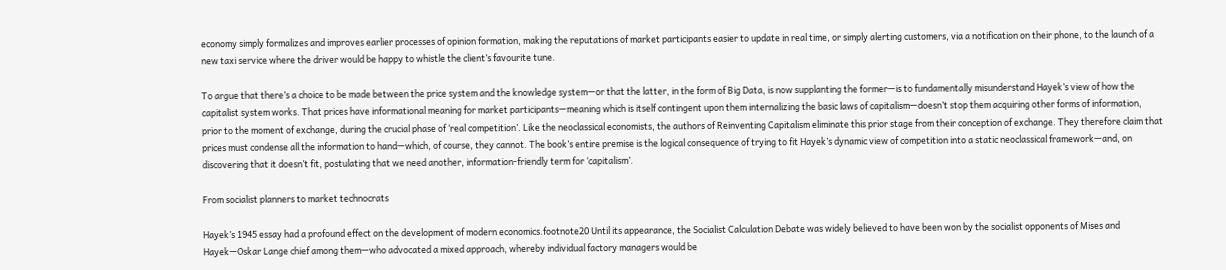economy simply formalizes and improves earlier processes of opinion formation, making the reputations of market participants easier to update in real time, or simply alerting customers, via a notification on their phone, to the launch of a new taxi service where the driver would be happy to whistle the client’s favourite tune.

To argue that there’s a choice to be made between the price system and the knowledge system—or that the latter, in the form of Big Data, is now supplanting the former—is to fundamentally misunderstand Hayek’s view of how the capitalist system works. That prices have informational meaning for market participants—meaning which is itself contingent upon them internalizing the basic laws of capitalism—doesn’t stop them acquiring other forms of information, prior to the moment of exchange, during the crucial phase of ‘real competition’. Like the neoclassical economists, the authors of Reinventing Capitalism eliminate this prior stage from their conception of exchange. They therefore claim that prices must condense all the information to hand—which, of course, they cannot. The book’s entire premise is the logical consequence of trying to fit Hayek’s dynamic view of competition into a static neoclassical framework—and, on discovering that it doesn’t fit, postulating that we need another, information-friendly term for ‘capitalism’.

From socialist planners to market technocrats

Hayek’s 1945 essay had a profound effect on the development of modern economics.footnote20 Until its appearance, the Socialist Calculation Debate was widely believed to have been won by the socialist opponents of Mises and Hayek—Oskar Lange chief among them—who advocated a mixed approach, whereby individual factory managers would be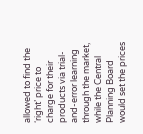allowed to find the ‘right’ price to charge for their products via trial-and-error learning through the market, while the Central Planning Board would set the prices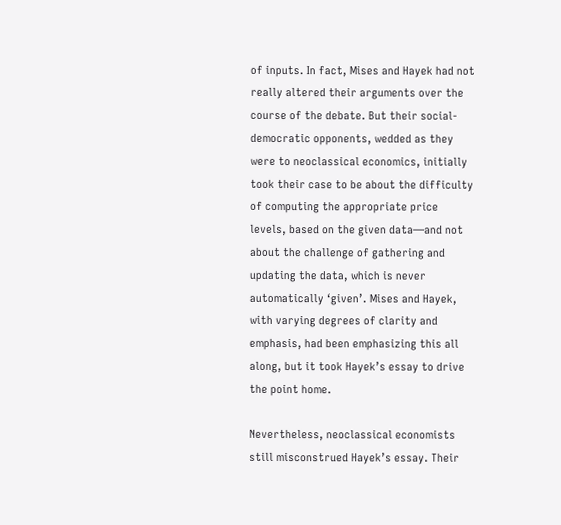of inputs. In fact, Mises and Hayek had not really altered their arguments over the course of the debate. But their social-democratic opponents, wedded as they were to neoclassical economics, initially took their case to be about the difficulty of computing the appropriate price levels, based on the given data—and not about the challenge of gathering and updating the data, which is never automatically ‘given’. Mises and Hayek, with varying degrees of clarity and emphasis, had been emphasizing this all along, but it took Hayek’s essay to drive the point home.

Nevertheless, neoclassical economists still misconstrued Hayek’s essay. Their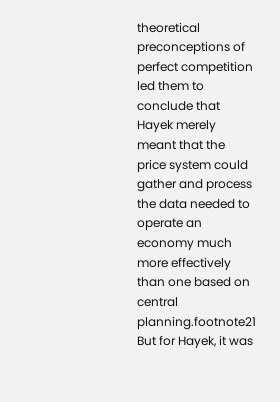theoretical preconceptions of perfect competition led them to conclude that Hayek merely meant that the price system could gather and process the data needed to operate an economy much more effectively than one based on central planning.footnote21 But for Hayek, it was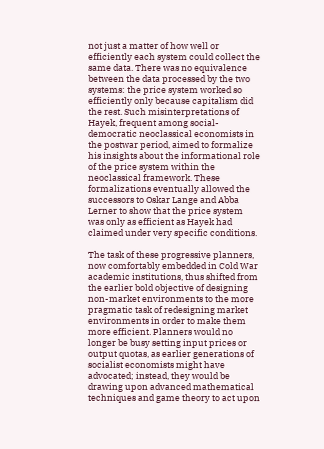not just a matter of how well or efficiently each system could collect the same data. There was no equivalence between the data processed by the two systems: the price system worked so efficiently only because capitalism did the rest. Such misinterpretations of Hayek, frequent among social-democratic neoclassical economists in the postwar period, aimed to formalize his insights about the informational role of the price system within the neoclassical framework. These formalizations eventually allowed the successors to Oskar Lange and Abba Lerner to show that the price system was only as efficient as Hayek had claimed under very specific conditions.

The task of these progressive planners, now comfortably embedded in Cold War academic institutions, thus shifted from the earlier bold objective of designing non-market environments to the more pragmatic task of redesigning market environments in order to make them more efficient. Planners would no longer be busy setting input prices or output quotas, as earlier generations of socialist economists might have advocated; instead, they would be drawing upon advanced mathematical techniques and game theory to act upon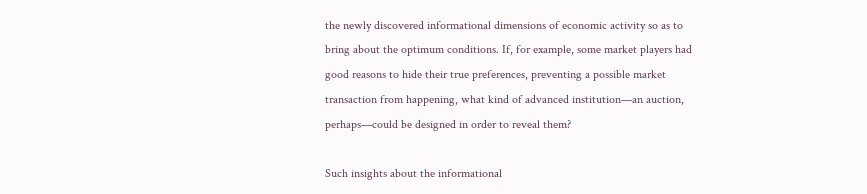the newly discovered informational dimensions of economic activity so as to bring about the optimum conditions. If, for example, some market players had good reasons to hide their true preferences, preventing a possible market transaction from happening, what kind of advanced institution—an auction, perhaps—could be designed in order to reveal them?

Such insights about the informational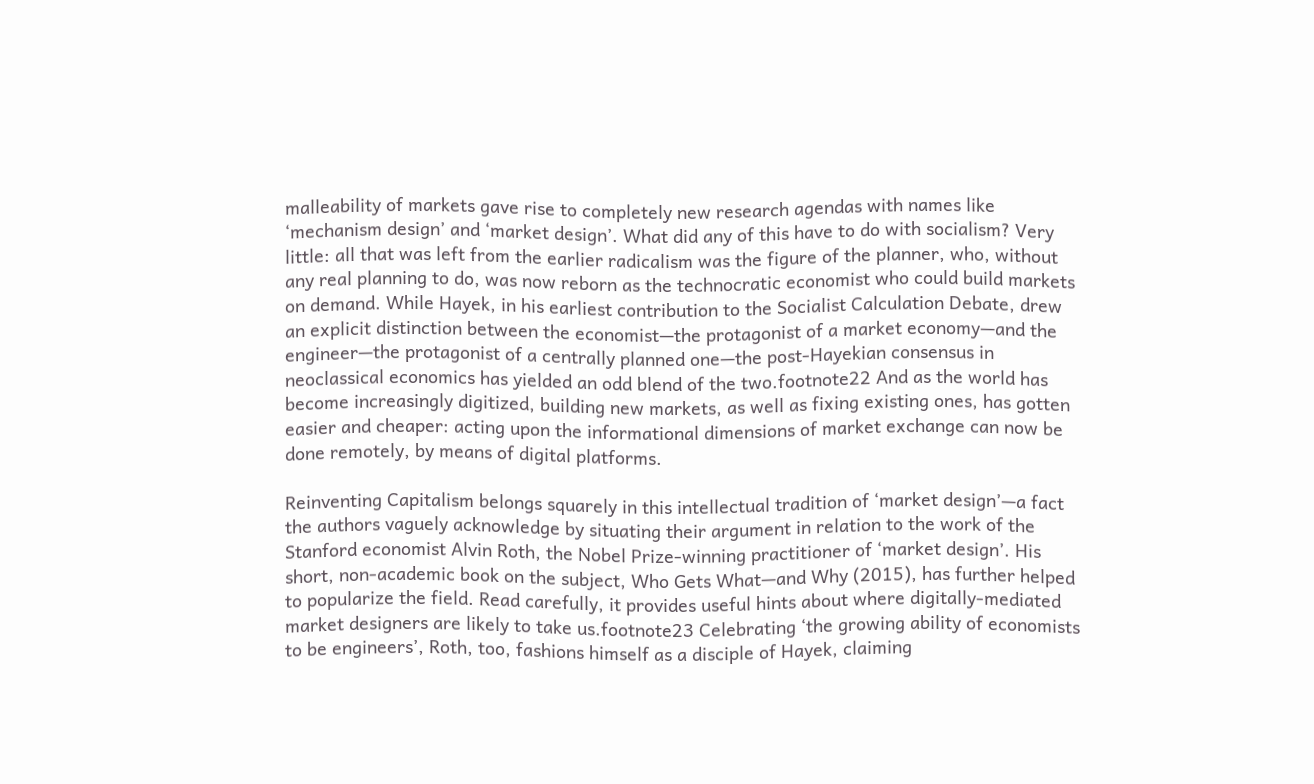malleability of markets gave rise to completely new research agendas with names like ‘mechanism design’ and ‘market design’. What did any of this have to do with socialism? Very little: all that was left from the earlier radicalism was the figure of the planner, who, without any real planning to do, was now reborn as the technocratic economist who could build markets on demand. While Hayek, in his earliest contribution to the Socialist Calculation Debate, drew an explicit distinction between the economist—the protagonist of a market economy—and the engineer—the protagonist of a centrally planned one—the post-Hayekian consensus in neoclassical economics has yielded an odd blend of the two.footnote22 And as the world has become increasingly digitized, building new markets, as well as fixing existing ones, has gotten easier and cheaper: acting upon the informational dimensions of market exchange can now be done remotely, by means of digital platforms.

Reinventing Capitalism belongs squarely in this intellectual tradition of ‘market design’—a fact the authors vaguely acknowledge by situating their argument in relation to the work of the Stanford economist Alvin Roth, the Nobel Prize-winning practitioner of ‘market design’. His short, non-academic book on the subject, Who Gets What—and Why (2015), has further helped to popularize the field. Read carefully, it provides useful hints about where digitally-mediated market designers are likely to take us.footnote23 Celebrating ‘the growing ability of economists to be engineers’, Roth, too, fashions himself as a disciple of Hayek, claiming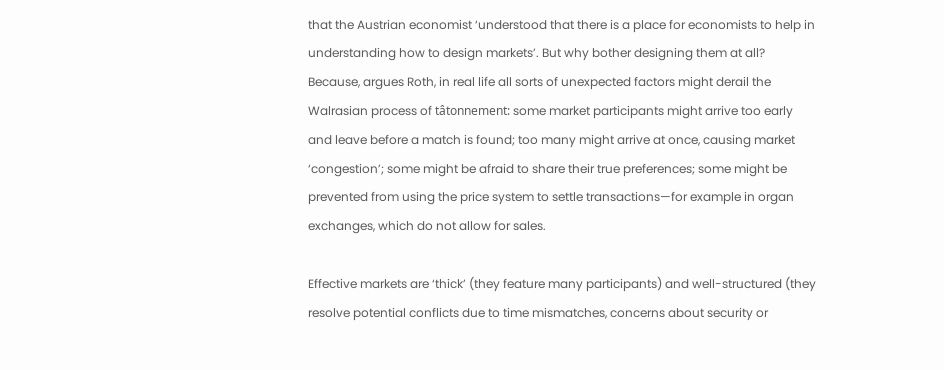that the Austrian economist ‘understood that there is a place for economists to help in understanding how to design markets’. But why bother designing them at all? Because, argues Roth, in real life all sorts of unexpected factors might derail the Walrasian process of tâtonnement: some market participants might arrive too early and leave before a match is found; too many might arrive at once, causing market ‘congestion’; some might be afraid to share their true preferences; some might be prevented from using the price system to settle transactions—for example in organ exchanges, which do not allow for sales.

Effective markets are ‘thick’ (they feature many participants) and well-structured (they resolve potential conflicts due to time mismatches, concerns about security or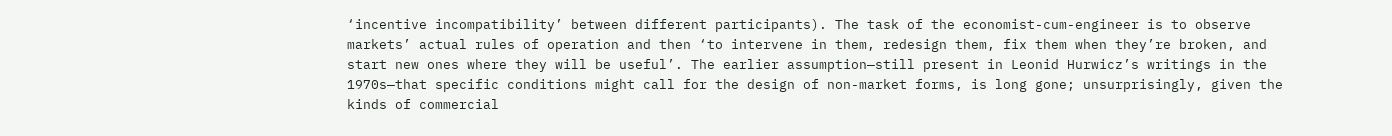‘incentive incompatibility’ between different participants). The task of the economist-cum-engineer is to observe markets’ actual rules of operation and then ‘to intervene in them, redesign them, fix them when they’re broken, and start new ones where they will be useful’. The earlier assumption—still present in Leonid Hurwicz’s writings in the 1970s—that specific conditions might call for the design of non-market forms, is long gone; unsurprisingly, given the kinds of commercial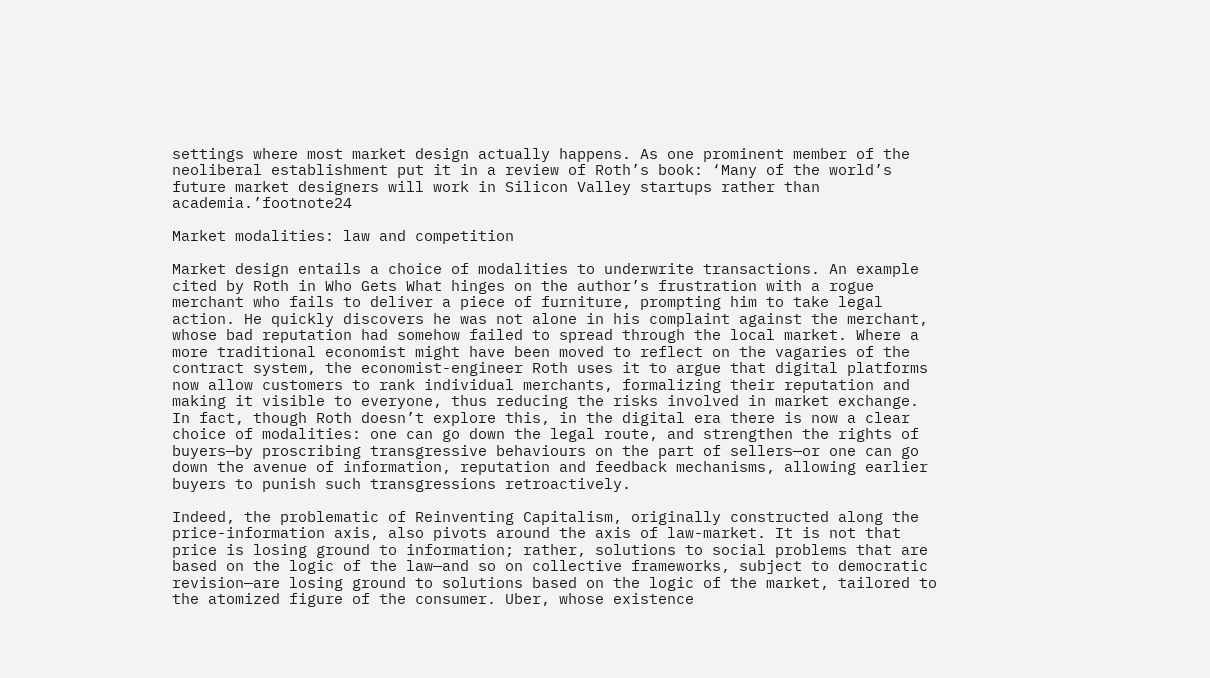settings where most market design actually happens. As one prominent member of the neoliberal establishment put it in a review of Roth’s book: ‘Many of the world’s future market designers will work in Silicon Valley startups rather than academia.’footnote24

Market modalities: law and competition

Market design entails a choice of modalities to underwrite transactions. An example cited by Roth in Who Gets What hinges on the author’s frustration with a rogue merchant who fails to deliver a piece of furniture, prompting him to take legal action. He quickly discovers he was not alone in his complaint against the merchant, whose bad reputation had somehow failed to spread through the local market. Where a more traditional economist might have been moved to reflect on the vagaries of the contract system, the economist-engineer Roth uses it to argue that digital platforms now allow customers to rank individual merchants, formalizing their reputation and making it visible to everyone, thus reducing the risks involved in market exchange. In fact, though Roth doesn’t explore this, in the digital era there is now a clear choice of modalities: one can go down the legal route, and strengthen the rights of buyers—by proscribing transgressive behaviours on the part of sellers—or one can go down the avenue of information, reputation and feedback mechanisms, allowing earlier buyers to punish such transgressions retroactively.

Indeed, the problematic of Reinventing Capitalism, originally constructed along the price-information axis, also pivots around the axis of law-market. It is not that price is losing ground to information; rather, solutions to social problems that are based on the logic of the law—and so on collective frameworks, subject to democratic revision—are losing ground to solutions based on the logic of the market, tailored to the atomized figure of the consumer. Uber, whose existence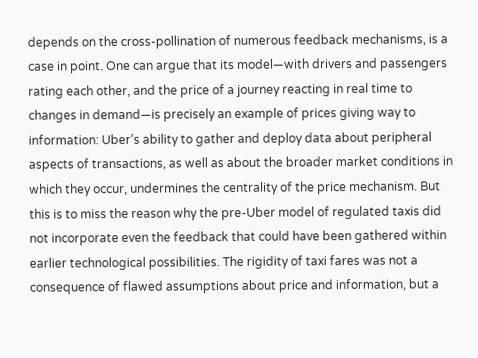depends on the cross-pollination of numerous feedback mechanisms, is a case in point. One can argue that its model—with drivers and passengers rating each other, and the price of a journey reacting in real time to changes in demand—is precisely an example of prices giving way to information: Uber’s ability to gather and deploy data about peripheral aspects of transactions, as well as about the broader market conditions in which they occur, undermines the centrality of the price mechanism. But this is to miss the reason why the pre-Uber model of regulated taxis did not incorporate even the feedback that could have been gathered within earlier technological possibilities. The rigidity of taxi fares was not a consequence of flawed assumptions about price and information, but a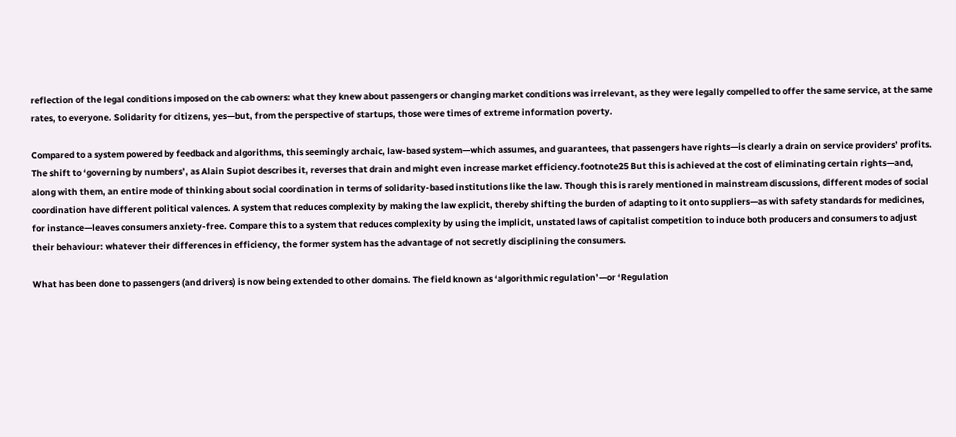reflection of the legal conditions imposed on the cab owners: what they knew about passengers or changing market conditions was irrelevant, as they were legally compelled to offer the same service, at the same rates, to everyone. Solidarity for citizens, yes—but, from the perspective of startups, those were times of extreme information poverty.

Compared to a system powered by feedback and algorithms, this seemingly archaic, law-based system—which assumes, and guarantees, that passengers have rights—is clearly a drain on service providers’ profits. The shift to ‘governing by numbers’, as Alain Supiot describes it, reverses that drain and might even increase market efficiency.footnote25 But this is achieved at the cost of eliminating certain rights—and, along with them, an entire mode of thinking about social coordination in terms of solidarity-based institutions like the law. Though this is rarely mentioned in mainstream discussions, different modes of social coordination have different political valences. A system that reduces complexity by making the law explicit, thereby shifting the burden of adapting to it onto suppliers—as with safety standards for medicines, for instance—leaves consumers anxiety-free. Compare this to a system that reduces complexity by using the implicit, unstated laws of capitalist competition to induce both producers and consumers to adjust their behaviour: whatever their differences in efficiency, the former system has the advantage of not secretly disciplining the consumers.

What has been done to passengers (and drivers) is now being extended to other domains. The field known as ‘algorithmic regulation’—or ‘Regulation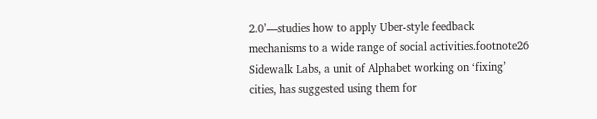2.0’—studies how to apply Uber-style feedback mechanisms to a wide range of social activities.footnote26 Sidewalk Labs, a unit of Alphabet working on ‘fixing’ cities, has suggested using them for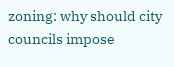zoning: why should city councils impose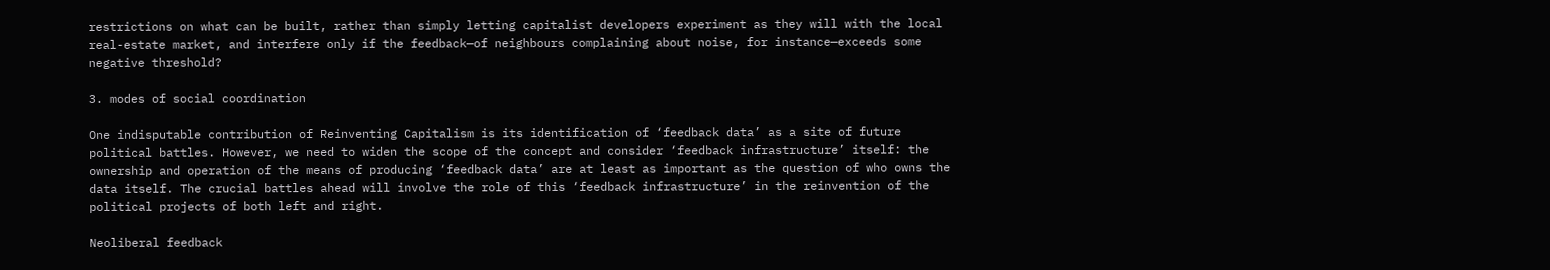restrictions on what can be built, rather than simply letting capitalist developers experiment as they will with the local real-estate market, and interfere only if the feedback—of neighbours complaining about noise, for instance—exceeds some negative threshold?

3. modes of social coordination

One indisputable contribution of Reinventing Capitalism is its identification of ‘feedback data’ as a site of future political battles. However, we need to widen the scope of the concept and consider ‘feedback infrastructure’ itself: the ownership and operation of the means of producing ‘feedback data’ are at least as important as the question of who owns the data itself. The crucial battles ahead will involve the role of this ‘feedback infrastructure’ in the reinvention of the political projects of both left and right.

Neoliberal feedback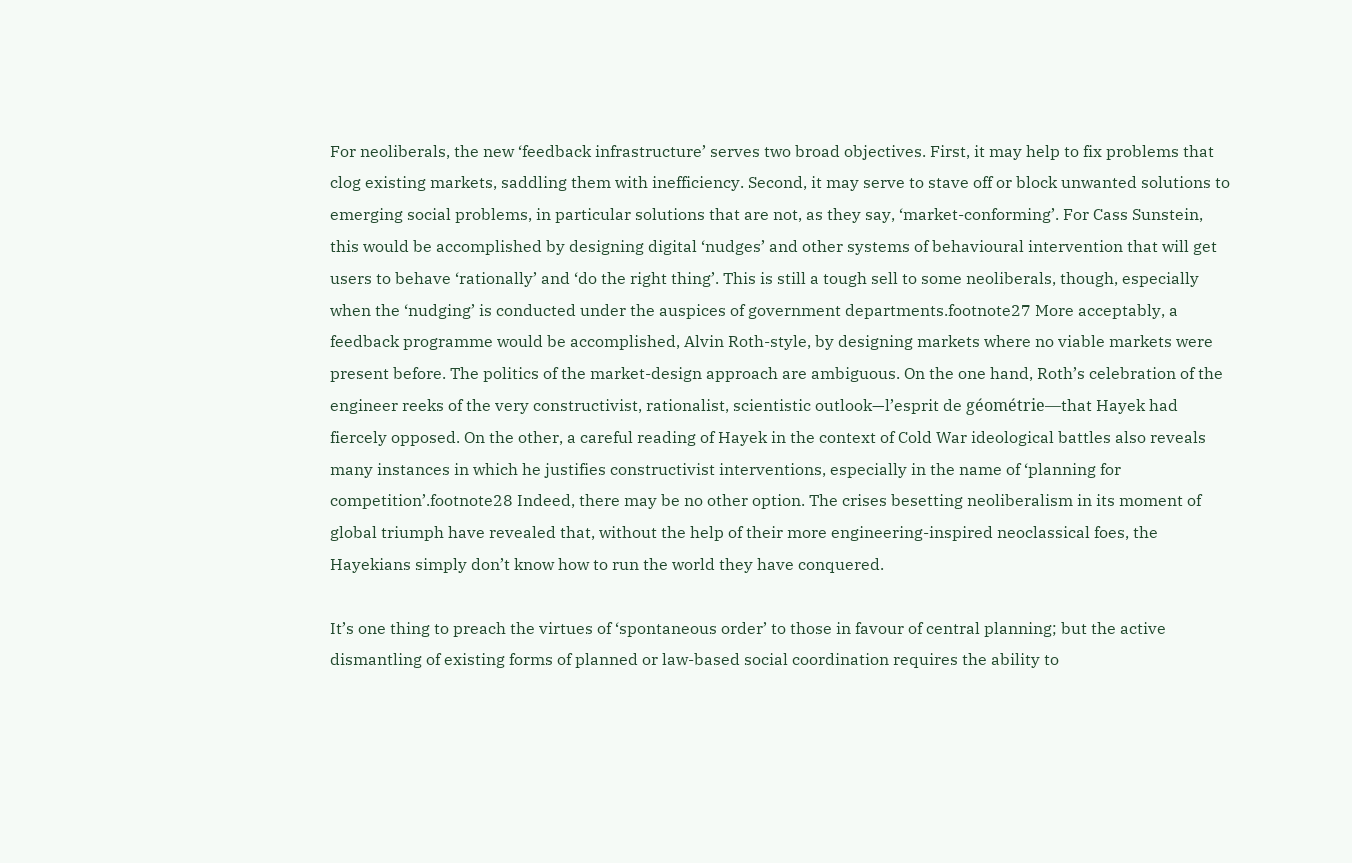For neoliberals, the new ‘feedback infrastructure’ serves two broad objectives. First, it may help to fix problems that clog existing markets, saddling them with inefficiency. Second, it may serve to stave off or block unwanted solutions to emerging social problems, in particular solutions that are not, as they say, ‘market-conforming’. For Cass Sunstein, this would be accomplished by designing digital ‘nudges’ and other systems of behavioural intervention that will get users to behave ‘rationally’ and ‘do the right thing’. This is still a tough sell to some neoliberals, though, especially when the ‘nudging’ is conducted under the auspices of government departments.footnote27 More acceptably, a feedback programme would be accomplished, Alvin Roth-style, by designing markets where no viable markets were present before. The politics of the market-design approach are ambiguous. On the one hand, Roth’s celebration of the engineer reeks of the very constructivist, rationalist, scientistic outlook—l’esprit de géométrie—that Hayek had fiercely opposed. On the other, a careful reading of Hayek in the context of Cold War ideological battles also reveals many instances in which he justifies constructivist interventions, especially in the name of ‘planning for competition’.footnote28 Indeed, there may be no other option. The crises besetting neoliberalism in its moment of global triumph have revealed that, without the help of their more engineering-inspired neoclassical foes, the Hayekians simply don’t know how to run the world they have conquered.

It’s one thing to preach the virtues of ‘spontaneous order’ to those in favour of central planning; but the active dismantling of existing forms of planned or law-based social coordination requires the ability to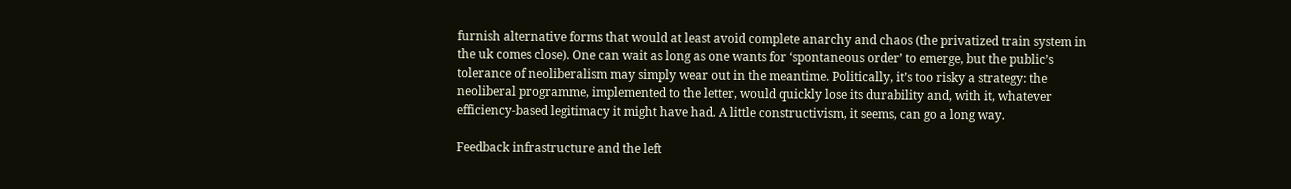furnish alternative forms that would at least avoid complete anarchy and chaos (the privatized train system in the uk comes close). One can wait as long as one wants for ‘spontaneous order’ to emerge, but the public’s tolerance of neoliberalism may simply wear out in the meantime. Politically, it’s too risky a strategy: the neoliberal programme, implemented to the letter, would quickly lose its durability and, with it, whatever efficiency-based legitimacy it might have had. A little constructivism, it seems, can go a long way.

Feedback infrastructure and the left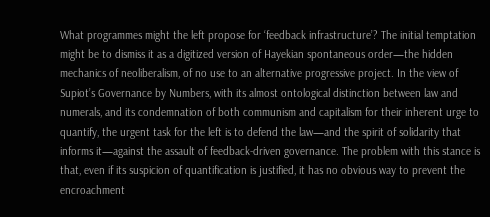What programmes might the left propose for ‘feedback infrastructure’? The initial temptation might be to dismiss it as a digitized version of Hayekian spontaneous order—the hidden mechanics of neoliberalism, of no use to an alternative progressive project. In the view of Supiot’s Governance by Numbers, with its almost ontological distinction between law and numerals, and its condemnation of both communism and capitalism for their inherent urge to quantify, the urgent task for the left is to defend the law—and the spirit of solidarity that informs it—against the assault of feedback-driven governance. The problem with this stance is that, even if its suspicion of quantification is justified, it has no obvious way to prevent the encroachment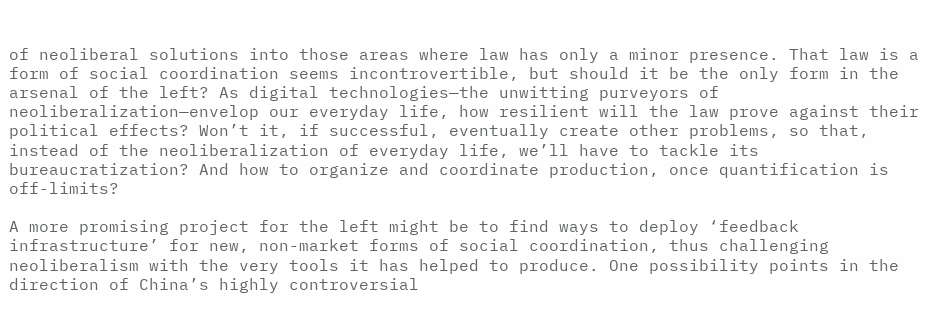of neoliberal solutions into those areas where law has only a minor presence. That law is a form of social coordination seems incontrovertible, but should it be the only form in the arsenal of the left? As digital technologies—the unwitting purveyors of neoliberalization—envelop our everyday life, how resilient will the law prove against their political effects? Won’t it, if successful, eventually create other problems, so that, instead of the neoliberalization of everyday life, we’ll have to tackle its bureaucratization? And how to organize and coordinate production, once quantification is off-limits?

A more promising project for the left might be to find ways to deploy ‘feedback infrastructure’ for new, non-market forms of social coordination, thus challenging neoliberalism with the very tools it has helped to produce. One possibility points in the direction of China’s highly controversial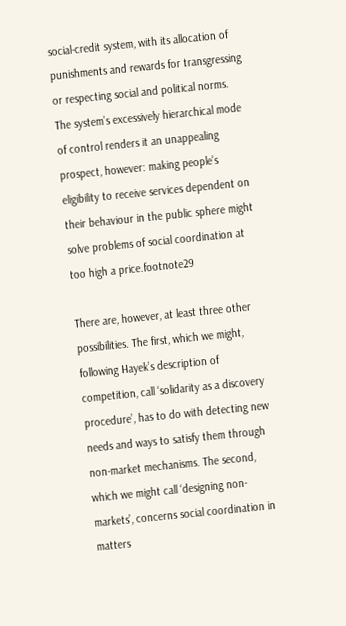social-credit system, with its allocation of punishments and rewards for transgressing or respecting social and political norms. The system’s excessively hierarchical mode of control renders it an unappealing prospect, however: making people’s eligibility to receive services dependent on their behaviour in the public sphere might solve problems of social coordination at too high a price.footnote29

There are, however, at least three other possibilities. The first, which we might, following Hayek’s description of competition, call ‘solidarity as a discovery procedure’, has to do with detecting new needs and ways to satisfy them through non-market mechanisms. The second, which we might call ‘designing non-markets’, concerns social coordination in matters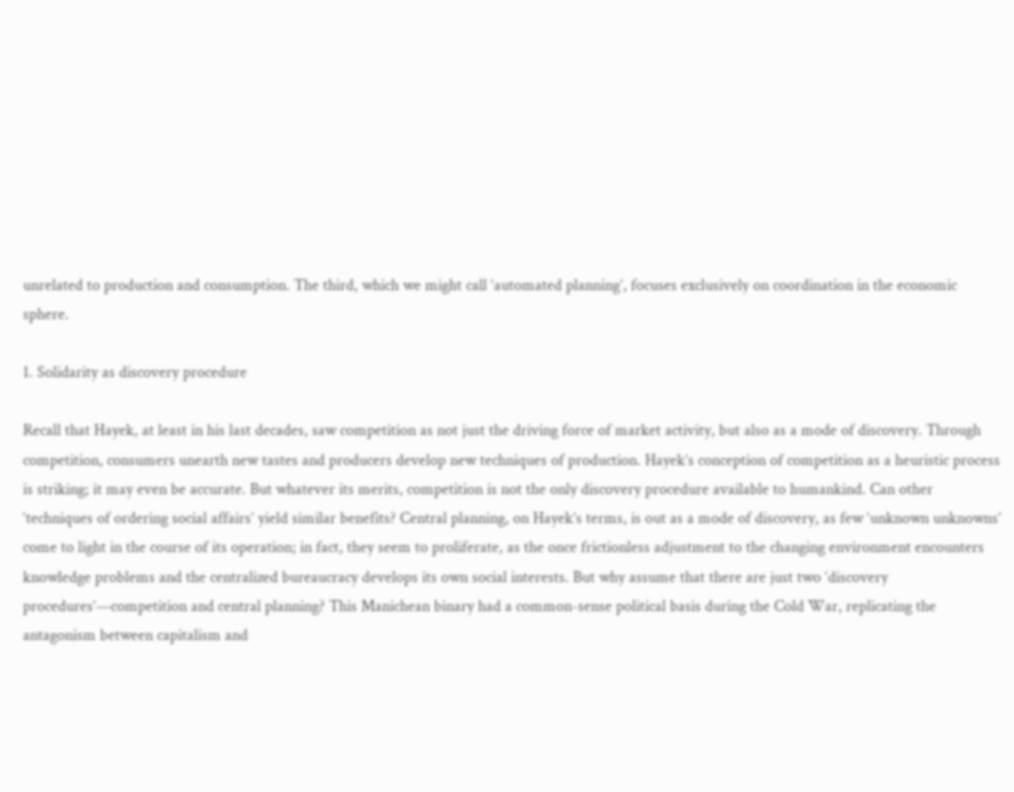unrelated to production and consumption. The third, which we might call ‘automated planning’, focuses exclusively on coordination in the economic sphere.

1. Solidarity as discovery procedure

Recall that Hayek, at least in his last decades, saw competition as not just the driving force of market activity, but also as a mode of discovery. Through competition, consumers unearth new tastes and producers develop new techniques of production. Hayek’s conception of competition as a heuristic process is striking; it may even be accurate. But whatever its merits, competition is not the only discovery procedure available to humankind. Can other ‘techniques of ordering social affairs’ yield similar benefits? Central planning, on Hayek’s terms, is out as a mode of discovery, as few ‘unknown unknowns’ come to light in the course of its operation; in fact, they seem to proliferate, as the once frictionless adjustment to the changing environment encounters knowledge problems and the centralized bureaucracy develops its own social interests. But why assume that there are just two ‘discovery procedures’—competition and central planning? This Manichean binary had a common-sense political basis during the Cold War, replicating the antagonism between capitalism and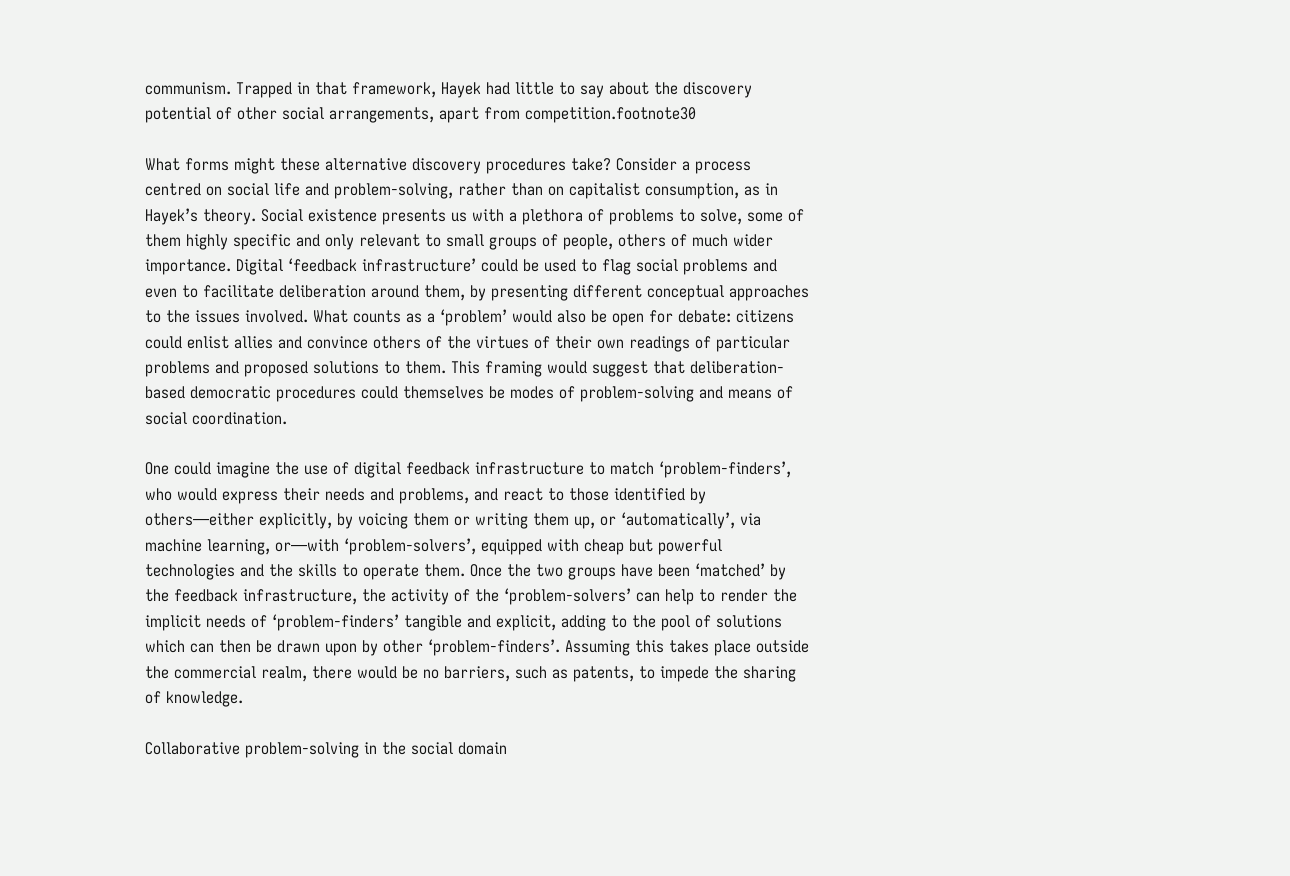communism. Trapped in that framework, Hayek had little to say about the discovery potential of other social arrangements, apart from competition.footnote30

What forms might these alternative discovery procedures take? Consider a process centred on social life and problem-solving, rather than on capitalist consumption, as in Hayek’s theory. Social existence presents us with a plethora of problems to solve, some of them highly specific and only relevant to small groups of people, others of much wider importance. Digital ‘feedback infrastructure’ could be used to flag social problems and even to facilitate deliberation around them, by presenting different conceptual approaches to the issues involved. What counts as a ‘problem’ would also be open for debate: citizens could enlist allies and convince others of the virtues of their own readings of particular problems and proposed solutions to them. This framing would suggest that deliberation-based democratic procedures could themselves be modes of problem-solving and means of social coordination.

One could imagine the use of digital feedback infrastructure to match ‘problem-finders’, who would express their needs and problems, and react to those identified by others—either explicitly, by voicing them or writing them up, or ‘automatically’, via machine learning, or—with ‘problem-solvers’, equipped with cheap but powerful technologies and the skills to operate them. Once the two groups have been ‘matched’ by the feedback infrastructure, the activity of the ‘problem-solvers’ can help to render the implicit needs of ‘problem-finders’ tangible and explicit, adding to the pool of solutions which can then be drawn upon by other ‘problem-finders’. Assuming this takes place outside the commercial realm, there would be no barriers, such as patents, to impede the sharing of knowledge.

Collaborative problem-solving in the social domain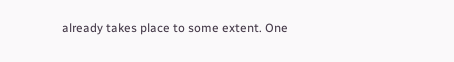already takes place to some extent. One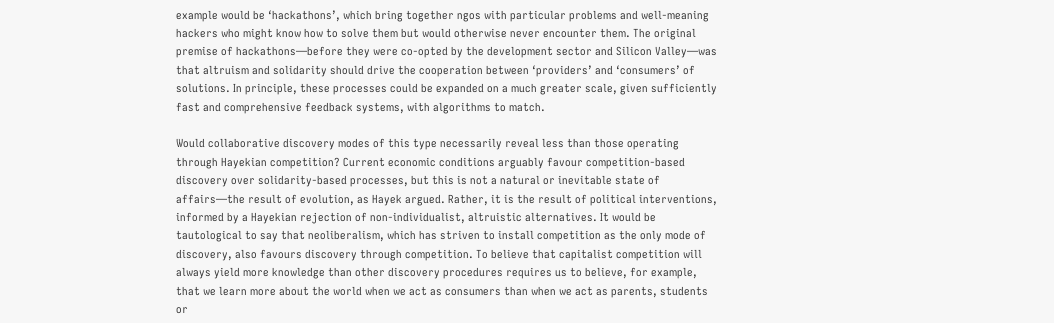example would be ‘hackathons’, which bring together ngos with particular problems and well-meaning hackers who might know how to solve them but would otherwise never encounter them. The original premise of hackathons—before they were co-opted by the development sector and Silicon Valley—was that altruism and solidarity should drive the cooperation between ‘providers’ and ‘consumers’ of solutions. In principle, these processes could be expanded on a much greater scale, given sufficiently fast and comprehensive feedback systems, with algorithms to match.

Would collaborative discovery modes of this type necessarily reveal less than those operating through Hayekian competition? Current economic conditions arguably favour competition-based discovery over solidarity-based processes, but this is not a natural or inevitable state of affairs—the result of evolution, as Hayek argued. Rather, it is the result of political interventions, informed by a Hayekian rejection of non-individualist, altruistic alternatives. It would be tautological to say that neoliberalism, which has striven to install competition as the only mode of discovery, also favours discovery through competition. To believe that capitalist competition will always yield more knowledge than other discovery procedures requires us to believe, for example, that we learn more about the world when we act as consumers than when we act as parents, students or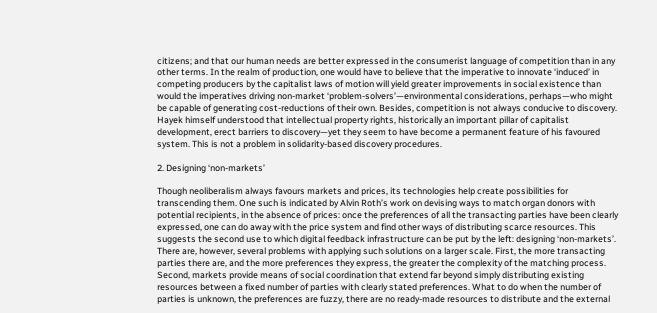citizens; and that our human needs are better expressed in the consumerist language of competition than in any other terms. In the realm of production, one would have to believe that the imperative to innovate ‘induced’ in competing producers by the capitalist laws of motion will yield greater improvements in social existence than would the imperatives driving non-market ‘problem-solvers’—environmental considerations, perhaps—who might be capable of generating cost-reductions of their own. Besides, competition is not always conducive to discovery. Hayek himself understood that intellectual property rights, historically an important pillar of capitalist development, erect barriers to discovery—yet they seem to have become a permanent feature of his favoured system. This is not a problem in solidarity-based discovery procedures.

2. Designing ‘non-markets’

Though neoliberalism always favours markets and prices, its technologies help create possibilities for transcending them. One such is indicated by Alvin Roth’s work on devising ways to match organ donors with potential recipients, in the absence of prices: once the preferences of all the transacting parties have been clearly expressed, one can do away with the price system and find other ways of distributing scarce resources. This suggests the second use to which digital feedback infrastructure can be put by the left: designing ‘non-markets’. There are, however, several problems with applying such solutions on a larger scale. First, the more transacting parties there are, and the more preferences they express, the greater the complexity of the matching process. Second, markets provide means of social coordination that extend far beyond simply distributing existing resources between a fixed number of parties with clearly stated preferences. What to do when the number of parties is unknown, the preferences are fuzzy, there are no ready-made resources to distribute and the external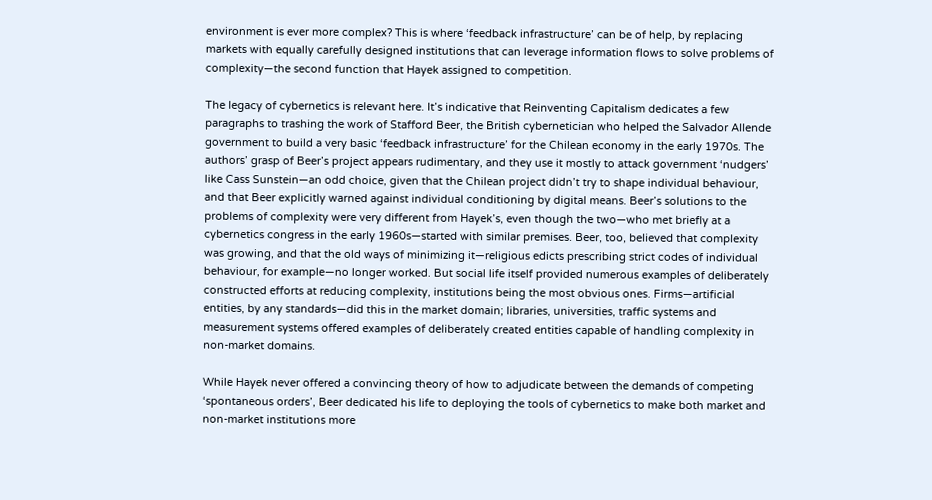environment is ever more complex? This is where ‘feedback infrastructure’ can be of help, by replacing markets with equally carefully designed institutions that can leverage information flows to solve problems of complexity—the second function that Hayek assigned to competition.

The legacy of cybernetics is relevant here. It’s indicative that Reinventing Capitalism dedicates a few paragraphs to trashing the work of Stafford Beer, the British cybernetician who helped the Salvador Allende government to build a very basic ‘feedback infrastructure’ for the Chilean economy in the early 1970s. The authors’ grasp of Beer’s project appears rudimentary, and they use it mostly to attack government ‘nudgers’ like Cass Sunstein—an odd choice, given that the Chilean project didn’t try to shape individual behaviour, and that Beer explicitly warned against individual conditioning by digital means. Beer’s solutions to the problems of complexity were very different from Hayek’s, even though the two—who met briefly at a cybernetics congress in the early 1960s—started with similar premises. Beer, too, believed that complexity was growing, and that the old ways of minimizing it—religious edicts prescribing strict codes of individual behaviour, for example—no longer worked. But social life itself provided numerous examples of deliberately constructed efforts at reducing complexity, institutions being the most obvious ones. Firms—artificial entities, by any standards—did this in the market domain; libraries, universities, traffic systems and measurement systems offered examples of deliberately created entities capable of handling complexity in non-market domains.

While Hayek never offered a convincing theory of how to adjudicate between the demands of competing ‘spontaneous orders’, Beer dedicated his life to deploying the tools of cybernetics to make both market and non-market institutions more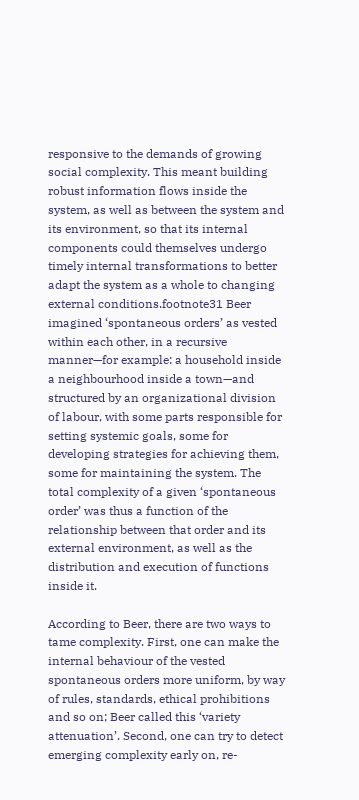responsive to the demands of growing social complexity. This meant building robust information flows inside the system, as well as between the system and its environment, so that its internal components could themselves undergo timely internal transformations to better adapt the system as a whole to changing external conditions.footnote31 Beer imagined ‘spontaneous orders’ as vested within each other, in a recursive manner—for example: a household inside a neighbourhood inside a town—and structured by an organizational division of labour, with some parts responsible for setting systemic goals, some for developing strategies for achieving them, some for maintaining the system. The total complexity of a given ‘spontaneous order’ was thus a function of the relationship between that order and its external environment, as well as the distribution and execution of functions inside it.

According to Beer, there are two ways to tame complexity. First, one can make the internal behaviour of the vested spontaneous orders more uniform, by way of rules, standards, ethical prohibitions and so on; Beer called this ‘variety attenuation’. Second, one can try to detect emerging complexity early on, re-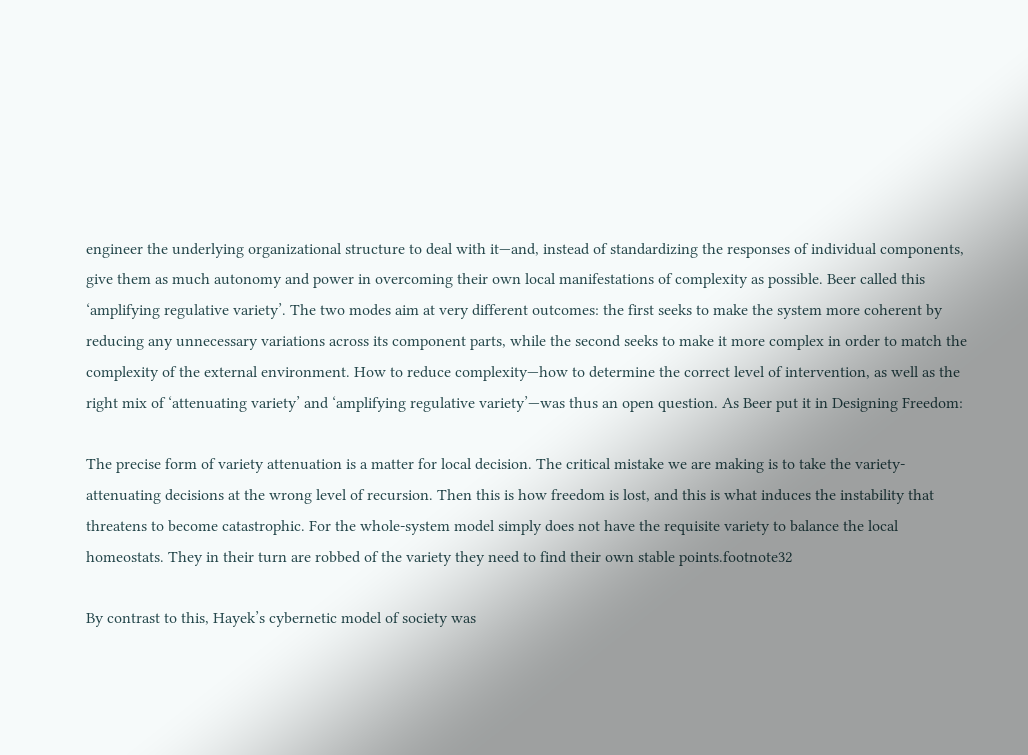engineer the underlying organizational structure to deal with it—and, instead of standardizing the responses of individual components, give them as much autonomy and power in overcoming their own local manifestations of complexity as possible. Beer called this ‘amplifying regulative variety’. The two modes aim at very different outcomes: the first seeks to make the system more coherent by reducing any unnecessary variations across its component parts, while the second seeks to make it more complex in order to match the complexity of the external environment. How to reduce complexity—how to determine the correct level of intervention, as well as the right mix of ‘attenuating variety’ and ‘amplifying regulative variety’—was thus an open question. As Beer put it in Designing Freedom:

The precise form of variety attenuation is a matter for local decision. The critical mistake we are making is to take the variety-attenuating decisions at the wrong level of recursion. Then this is how freedom is lost, and this is what induces the instability that threatens to become catastrophic. For the whole-system model simply does not have the requisite variety to balance the local homeostats. They in their turn are robbed of the variety they need to find their own stable points.footnote32

By contrast to this, Hayek’s cybernetic model of society was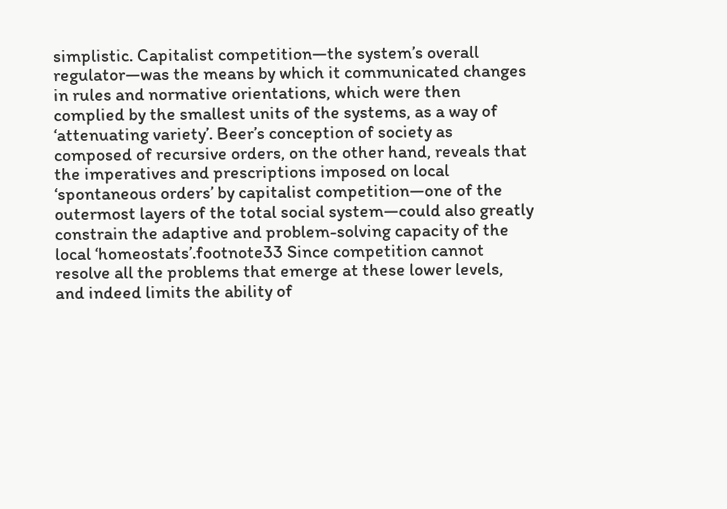simplistic. Capitalist competition—the system’s overall regulator—was the means by which it communicated changes in rules and normative orientations, which were then complied by the smallest units of the systems, as a way of ‘attenuating variety’. Beer’s conception of society as composed of recursive orders, on the other hand, reveals that the imperatives and prescriptions imposed on local ‘spontaneous orders’ by capitalist competition—one of the outermost layers of the total social system—could also greatly constrain the adaptive and problem-solving capacity of the local ‘homeostats’.footnote33 Since competition cannot resolve all the problems that emerge at these lower levels, and indeed limits the ability of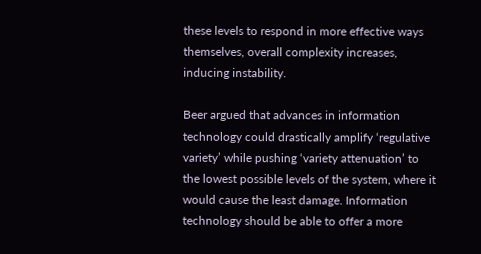these levels to respond in more effective ways themselves, overall complexity increases, inducing instability.

Beer argued that advances in information technology could drastically amplify ‘regulative variety’ while pushing ‘variety attenuation’ to the lowest possible levels of the system, where it would cause the least damage. Information technology should be able to offer a more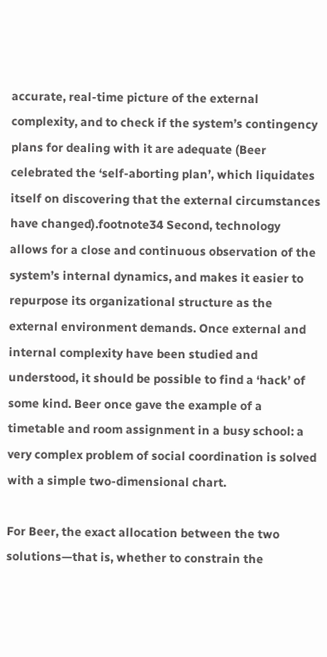accurate, real-time picture of the external complexity, and to check if the system’s contingency plans for dealing with it are adequate (Beer celebrated the ‘self-aborting plan’, which liquidates itself on discovering that the external circumstances have changed).footnote34 Second, technology allows for a close and continuous observation of the system’s internal dynamics, and makes it easier to repurpose its organizational structure as the external environment demands. Once external and internal complexity have been studied and understood, it should be possible to find a ‘hack’ of some kind. Beer once gave the example of a timetable and room assignment in a busy school: a very complex problem of social coordination is solved with a simple two-dimensional chart.

For Beer, the exact allocation between the two solutions—that is, whether to constrain the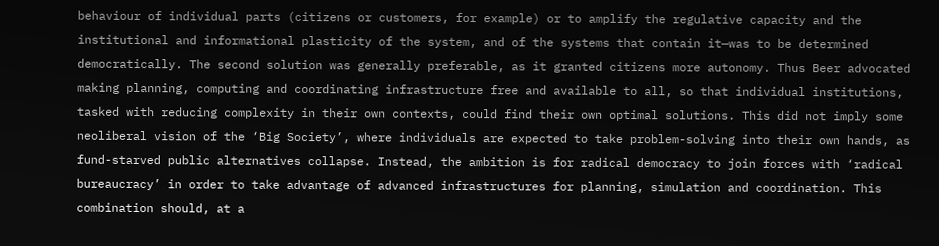behaviour of individual parts (citizens or customers, for example) or to amplify the regulative capacity and the institutional and informational plasticity of the system, and of the systems that contain it—was to be determined democratically. The second solution was generally preferable, as it granted citizens more autonomy. Thus Beer advocated making planning, computing and coordinating infrastructure free and available to all, so that individual institutions, tasked with reducing complexity in their own contexts, could find their own optimal solutions. This did not imply some neoliberal vision of the ‘Big Society’, where individuals are expected to take problem-solving into their own hands, as fund-starved public alternatives collapse. Instead, the ambition is for radical democracy to join forces with ‘radical bureaucracy’ in order to take advantage of advanced infrastructures for planning, simulation and coordination. This combination should, at a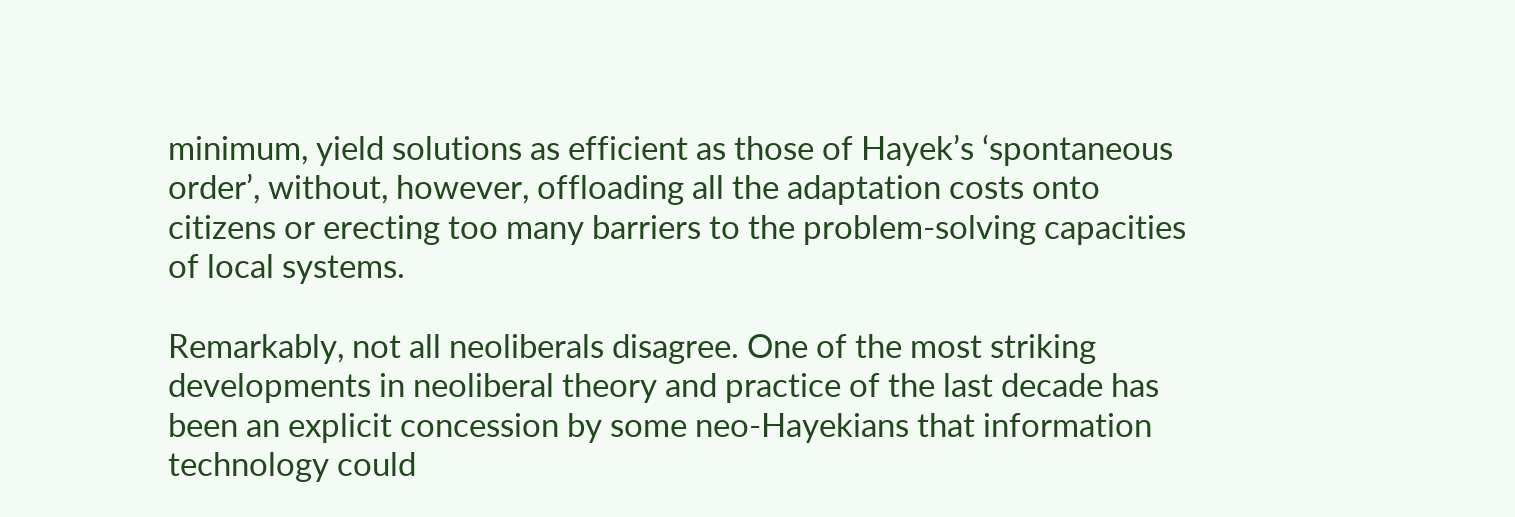minimum, yield solutions as efficient as those of Hayek’s ‘spontaneous order’, without, however, offloading all the adaptation costs onto citizens or erecting too many barriers to the problem-solving capacities of local systems.

Remarkably, not all neoliberals disagree. One of the most striking developments in neoliberal theory and practice of the last decade has been an explicit concession by some neo-Hayekians that information technology could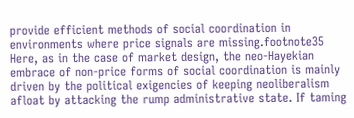provide efficient methods of social coordination in environments where price signals are missing.footnote35 Here, as in the case of market design, the neo-Hayekian embrace of non-price forms of social coordination is mainly driven by the political exigencies of keeping neoliberalism afloat by attacking the rump administrative state. If taming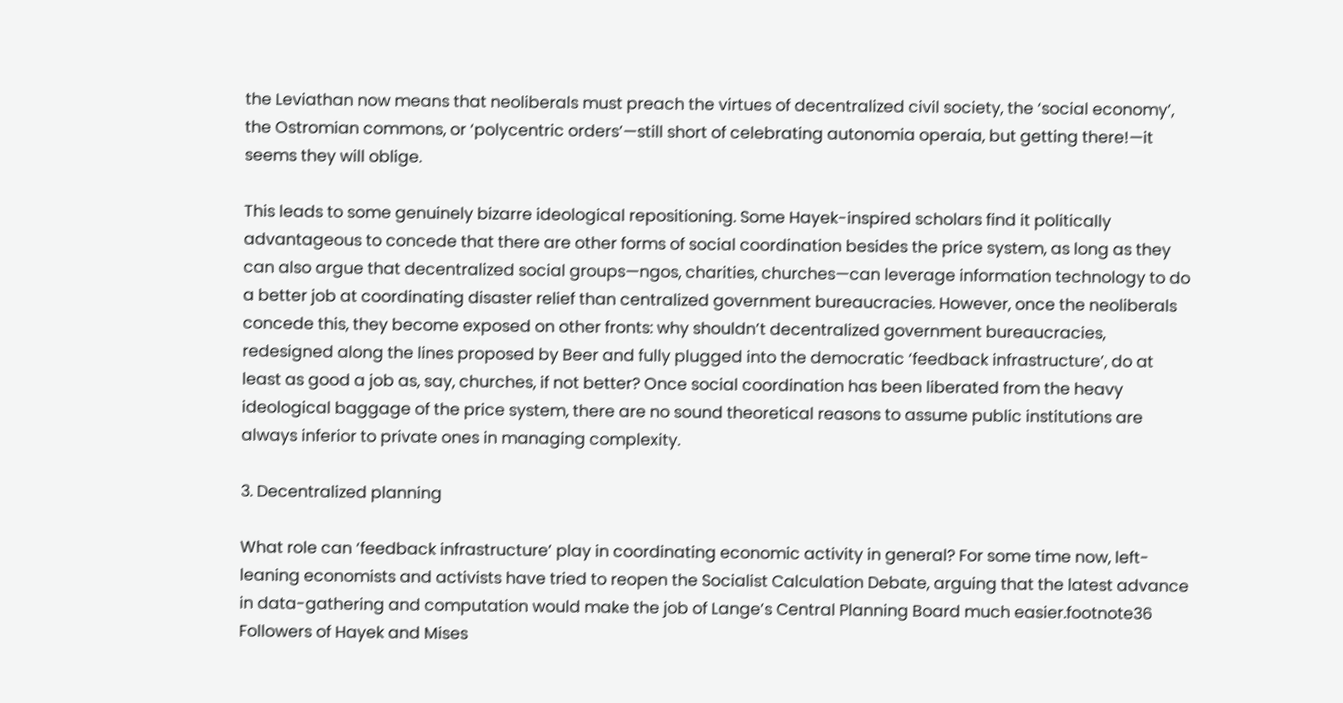the Leviathan now means that neoliberals must preach the virtues of decentralized civil society, the ‘social economy’, the Ostromian commons, or ‘polycentric orders’—still short of celebrating autonomia operaia, but getting there!—it seems they will oblige.

This leads to some genuinely bizarre ideological repositioning. Some Hayek-inspired scholars find it politically advantageous to concede that there are other forms of social coordination besides the price system, as long as they can also argue that decentralized social groups—ngos, charities, churches—can leverage information technology to do a better job at coordinating disaster relief than centralized government bureaucracies. However, once the neoliberals concede this, they become exposed on other fronts: why shouldn’t decentralized government bureaucracies, redesigned along the lines proposed by Beer and fully plugged into the democratic ‘feedback infrastructure’, do at least as good a job as, say, churches, if not better? Once social coordination has been liberated from the heavy ideological baggage of the price system, there are no sound theoretical reasons to assume public institutions are always inferior to private ones in managing complexity.

3. Decentralized planning

What role can ‘feedback infrastructure’ play in coordinating economic activity in general? For some time now, left-leaning economists and activists have tried to reopen the Socialist Calculation Debate, arguing that the latest advance in data-gathering and computation would make the job of Lange’s Central Planning Board much easier.footnote36 Followers of Hayek and Mises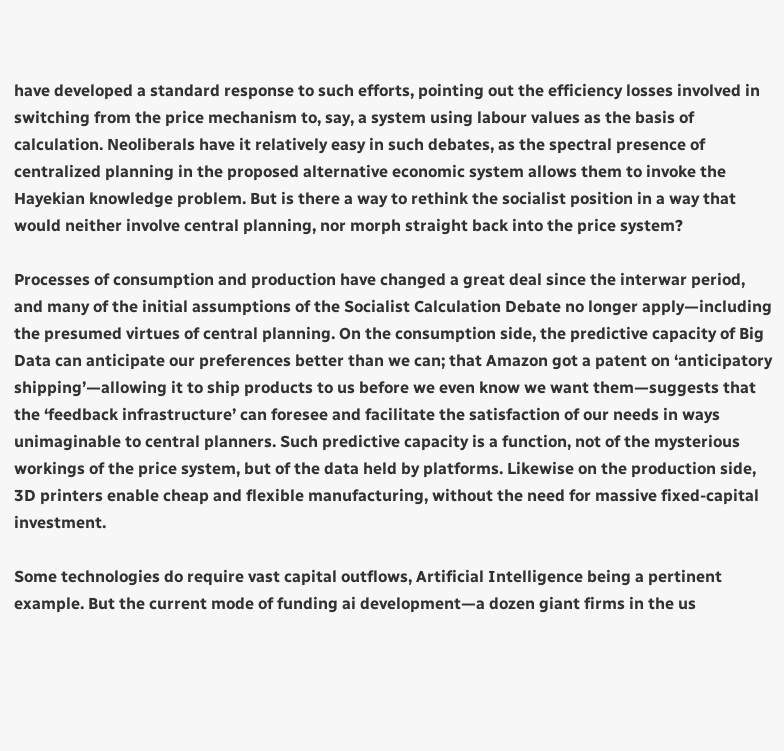have developed a standard response to such efforts, pointing out the efficiency losses involved in switching from the price mechanism to, say, a system using labour values as the basis of calculation. Neoliberals have it relatively easy in such debates, as the spectral presence of centralized planning in the proposed alternative economic system allows them to invoke the Hayekian knowledge problem. But is there a way to rethink the socialist position in a way that would neither involve central planning, nor morph straight back into the price system?

Processes of consumption and production have changed a great deal since the interwar period, and many of the initial assumptions of the Socialist Calculation Debate no longer apply—including the presumed virtues of central planning. On the consumption side, the predictive capacity of Big Data can anticipate our preferences better than we can; that Amazon got a patent on ‘anticipatory shipping’—allowing it to ship products to us before we even know we want them—suggests that the ‘feedback infrastructure’ can foresee and facilitate the satisfaction of our needs in ways unimaginable to central planners. Such predictive capacity is a function, not of the mysterious workings of the price system, but of the data held by platforms. Likewise on the production side, 3D printers enable cheap and flexible manufacturing, without the need for massive fixed-capital investment.

Some technologies do require vast capital outflows, Artificial Intelligence being a pertinent example. But the current mode of funding ai development—a dozen giant firms in the us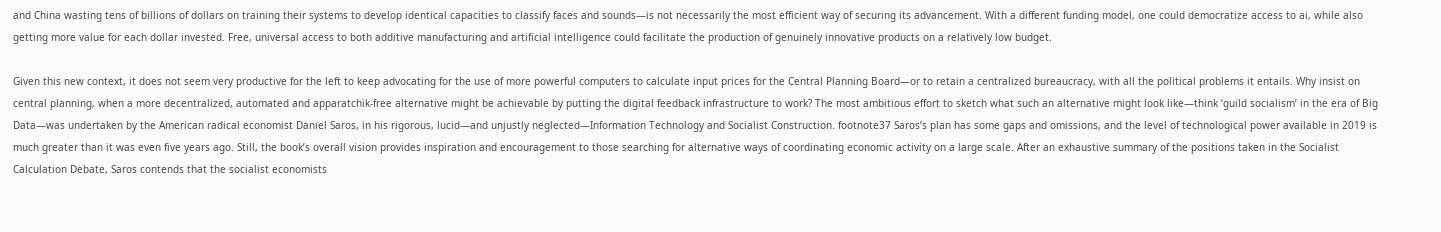and China wasting tens of billions of dollars on training their systems to develop identical capacities to classify faces and sounds—is not necessarily the most efficient way of securing its advancement. With a different funding model, one could democratize access to ai, while also getting more value for each dollar invested. Free, universal access to both additive manufacturing and artificial intelligence could facilitate the production of genuinely innovative products on a relatively low budget.

Given this new context, it does not seem very productive for the left to keep advocating for the use of more powerful computers to calculate input prices for the Central Planning Board—or to retain a centralized bureaucracy, with all the political problems it entails. Why insist on central planning, when a more decentralized, automated and apparatchik-free alternative might be achievable by putting the digital feedback infrastructure to work? The most ambitious effort to sketch what such an alternative might look like—think ‘guild socialism’ in the era of Big Data—was undertaken by the American radical economist Daniel Saros, in his rigorous, lucid—and unjustly neglected—Information Technology and Socialist Construction. footnote37 Saros’s plan has some gaps and omissions, and the level of technological power available in 2019 is much greater than it was even five years ago. Still, the book’s overall vision provides inspiration and encouragement to those searching for alternative ways of coordinating economic activity on a large scale. After an exhaustive summary of the positions taken in the Socialist Calculation Debate, Saros contends that the socialist economists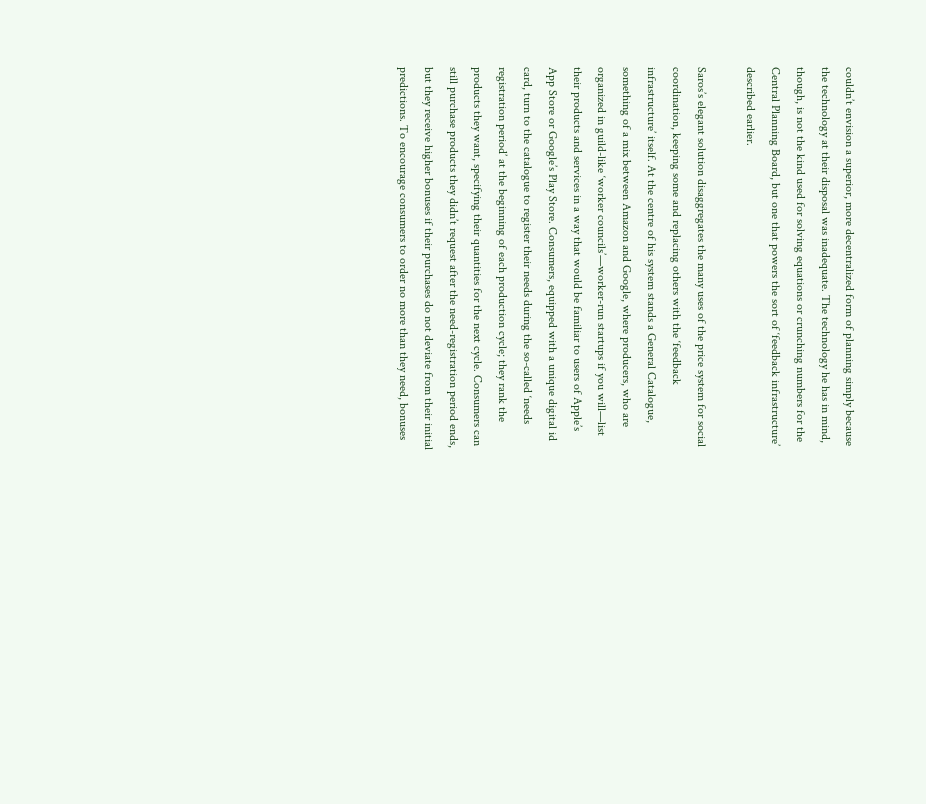couldn’t envision a superior, more decentralized form of planning simply because the technology at their disposal was inadequate. The technology he has in mind, though, is not the kind used for solving equations or crunching numbers for the Central Planning Board, but one that powers the sort of ‘feedback infrastructure’ described earlier.

Saros’s elegant solution disaggregates the many uses of the price system for social coordination, keeping some and replacing others with the ‘feedback infrastructure’ itself. At the centre of his system stands a General Catalogue, something of a mix between Amazon and Google, where producers, who are organized in guild-like ‘worker councils’—worker-run startups if you will—list their products and services in a way that would be familiar to users of Apple’s App Store or Google’s Play Store. Consumers, equipped with a unique digital id card, turn to the catalogue to register their needs during the so-called ‘needs registration period’ at the beginning of each production cycle; they rank the products they want, specifying their quantities for the next cycle. Consumers can still purchase products they didn’t request after the need-registration period ends, but they receive higher bonuses if their purchases do not deviate from their initial predictions. To encourage consumers to order no more than they need, bonuses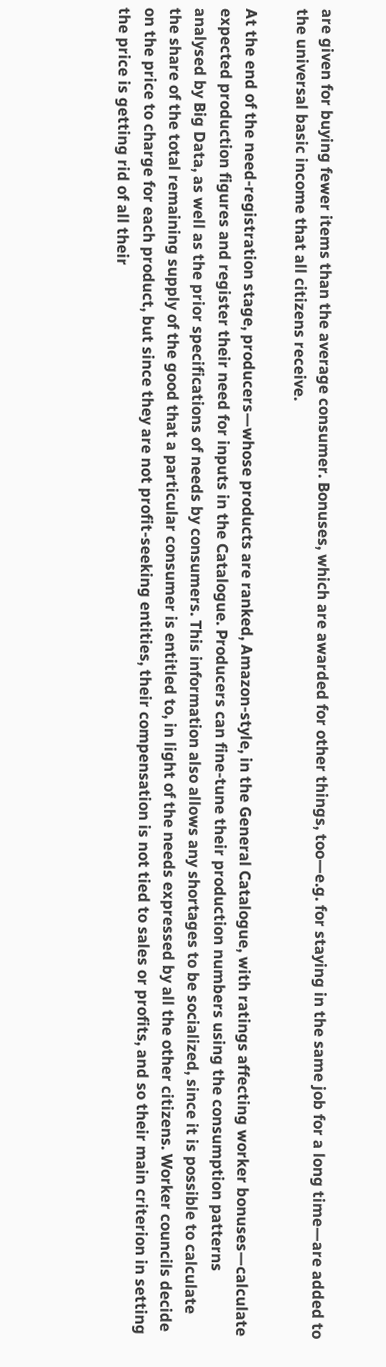are given for buying fewer items than the average consumer. Bonuses, which are awarded for other things, too—e.g. for staying in the same job for a long time—are added to the universal basic income that all citizens receive.

At the end of the need-registration stage, producers—whose products are ranked, Amazon-style, in the General Catalogue, with ratings affecting worker bonuses—calculate expected production figures and register their need for inputs in the Catalogue. Producers can fine-tune their production numbers using the consumption patterns analysed by Big Data, as well as the prior specifications of needs by consumers. This information also allows any shortages to be socialized, since it is possible to calculate the share of the total remaining supply of the good that a particular consumer is entitled to, in light of the needs expressed by all the other citizens. Worker councils decide on the price to charge for each product, but since they are not profit-seeking entities, their compensation is not tied to sales or profits, and so their main criterion in setting the price is getting rid of all their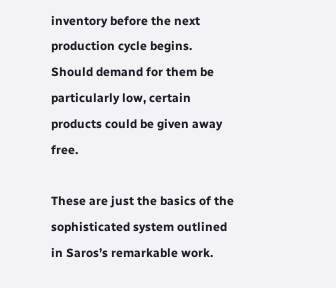inventory before the next production cycle begins. Should demand for them be particularly low, certain products could be given away free.

These are just the basics of the sophisticated system outlined in Saros’s remarkable work.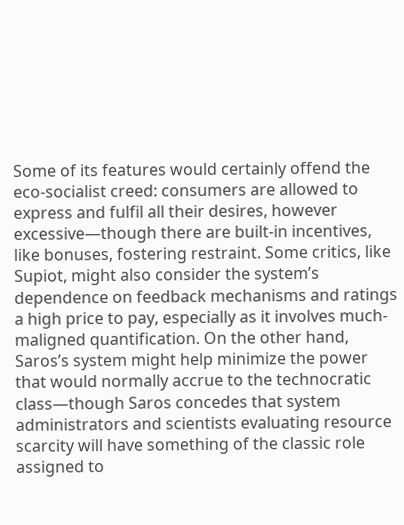Some of its features would certainly offend the eco-socialist creed: consumers are allowed to express and fulfil all their desires, however excessive—though there are built-in incentives, like bonuses, fostering restraint. Some critics, like Supiot, might also consider the system’s dependence on feedback mechanisms and ratings a high price to pay, especially as it involves much-maligned quantification. On the other hand, Saros’s system might help minimize the power that would normally accrue to the technocratic class—though Saros concedes that system administrators and scientists evaluating resource scarcity will have something of the classic role assigned to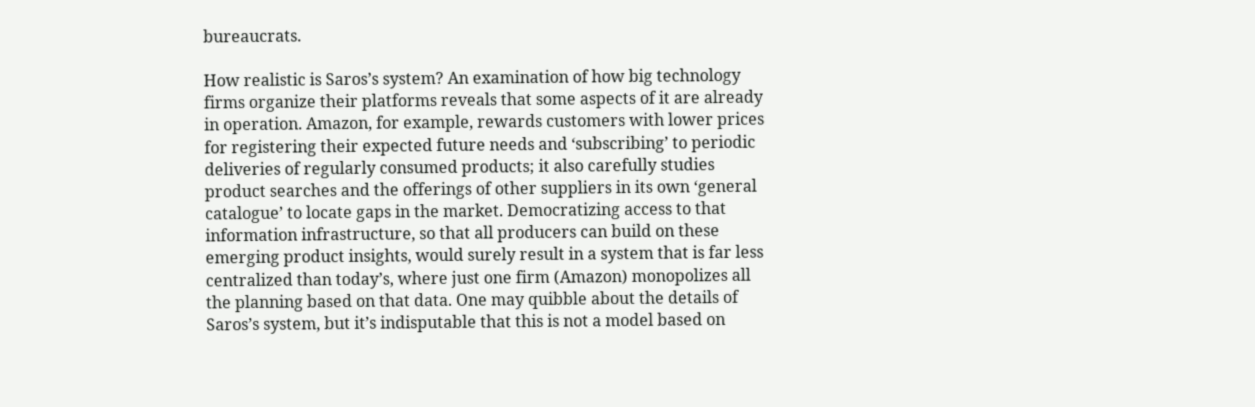bureaucrats.

How realistic is Saros’s system? An examination of how big technology firms organize their platforms reveals that some aspects of it are already in operation. Amazon, for example, rewards customers with lower prices for registering their expected future needs and ‘subscribing’ to periodic deliveries of regularly consumed products; it also carefully studies product searches and the offerings of other suppliers in its own ‘general catalogue’ to locate gaps in the market. Democratizing access to that information infrastructure, so that all producers can build on these emerging product insights, would surely result in a system that is far less centralized than today’s, where just one firm (Amazon) monopolizes all the planning based on that data. One may quibble about the details of Saros’s system, but it’s indisputable that this is not a model based on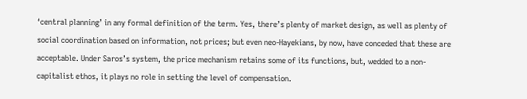‘central planning’ in any formal definition of the term. Yes, there’s plenty of market design, as well as plenty of social coordination based on information, not prices; but even neo-Hayekians, by now, have conceded that these are acceptable. Under Saros’s system, the price mechanism retains some of its functions, but, wedded to a non-capitalist ethos, it plays no role in setting the level of compensation.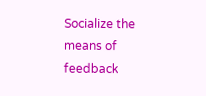Socialize the means of feedback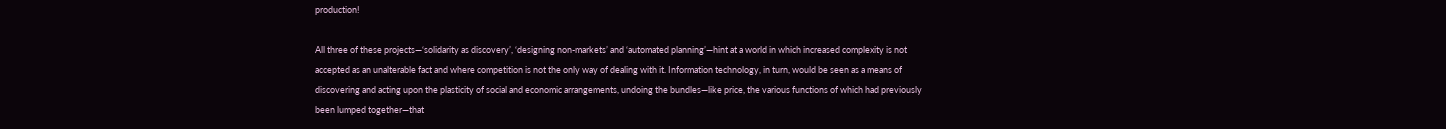production!

All three of these projects—‘solidarity as discovery’, ‘designing non-markets’ and ‘automated planning’—hint at a world in which increased complexity is not accepted as an unalterable fact and where competition is not the only way of dealing with it. Information technology, in turn, would be seen as a means of discovering and acting upon the plasticity of social and economic arrangements, undoing the bundles—like price, the various functions of which had previously been lumped together—that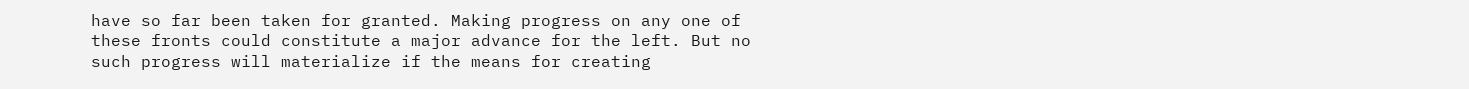have so far been taken for granted. Making progress on any one of these fronts could constitute a major advance for the left. But no such progress will materialize if the means for creating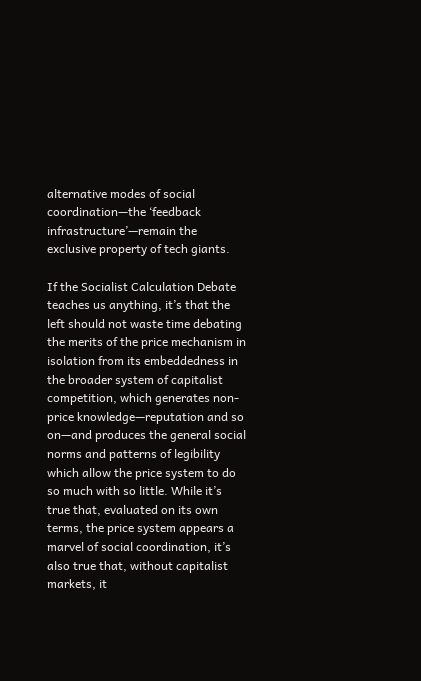alternative modes of social coordination—the ‘feedback infrastructure’—remain the exclusive property of tech giants.

If the Socialist Calculation Debate teaches us anything, it’s that the left should not waste time debating the merits of the price mechanism in isolation from its embeddedness in the broader system of capitalist competition, which generates non-price knowledge—reputation and so on—and produces the general social norms and patterns of legibility which allow the price system to do so much with so little. While it’s true that, evaluated on its own terms, the price system appears a marvel of social coordination, it’s also true that, without capitalist markets, it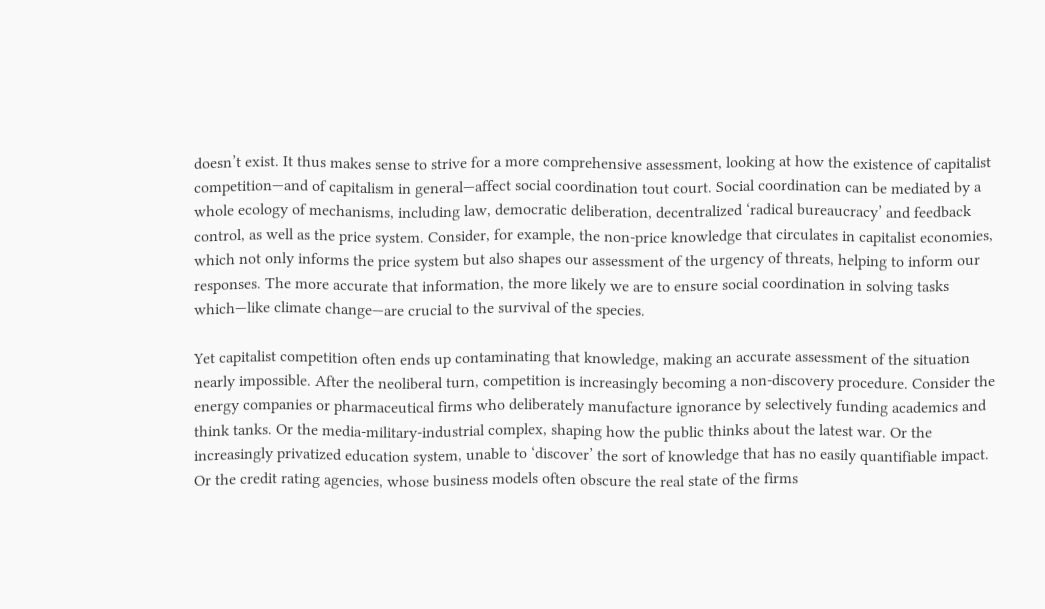doesn’t exist. It thus makes sense to strive for a more comprehensive assessment, looking at how the existence of capitalist competition—and of capitalism in general—affect social coordination tout court. Social coordination can be mediated by a whole ecology of mechanisms, including law, democratic deliberation, decentralized ‘radical bureaucracy’ and feedback control, as well as the price system. Consider, for example, the non-price knowledge that circulates in capitalist economies, which not only informs the price system but also shapes our assessment of the urgency of threats, helping to inform our responses. The more accurate that information, the more likely we are to ensure social coordination in solving tasks which—like climate change—are crucial to the survival of the species.

Yet capitalist competition often ends up contaminating that knowledge, making an accurate assessment of the situation nearly impossible. After the neoliberal turn, competition is increasingly becoming a non-discovery procedure. Consider the energy companies or pharmaceutical firms who deliberately manufacture ignorance by selectively funding academics and think tanks. Or the media-military-industrial complex, shaping how the public thinks about the latest war. Or the increasingly privatized education system, unable to ‘discover’ the sort of knowledge that has no easily quantifiable impact. Or the credit rating agencies, whose business models often obscure the real state of the firms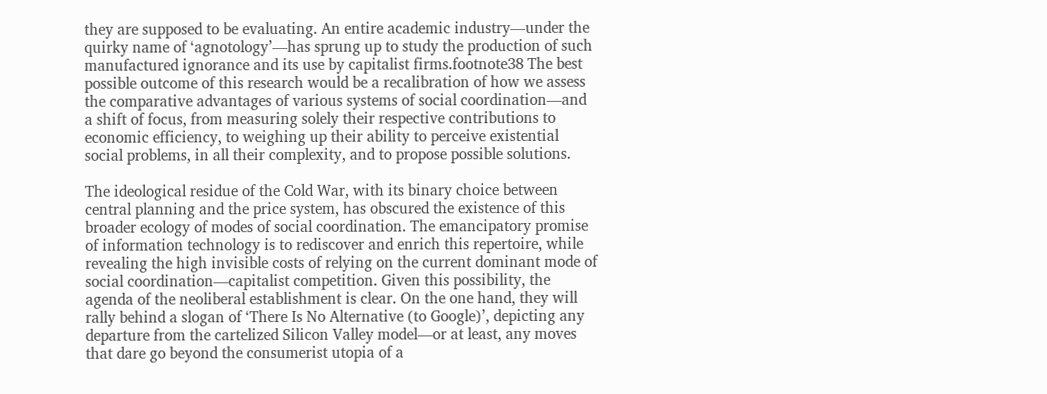they are supposed to be evaluating. An entire academic industry—under the quirky name of ‘agnotology’—has sprung up to study the production of such manufactured ignorance and its use by capitalist firms.footnote38 The best possible outcome of this research would be a recalibration of how we assess the comparative advantages of various systems of social coordination—and a shift of focus, from measuring solely their respective contributions to economic efficiency, to weighing up their ability to perceive existential social problems, in all their complexity, and to propose possible solutions.

The ideological residue of the Cold War, with its binary choice between central planning and the price system, has obscured the existence of this broader ecology of modes of social coordination. The emancipatory promise of information technology is to rediscover and enrich this repertoire, while revealing the high invisible costs of relying on the current dominant mode of social coordination—capitalist competition. Given this possibility, the agenda of the neoliberal establishment is clear. On the one hand, they will rally behind a slogan of ‘There Is No Alternative (to Google)’, depicting any departure from the cartelized Silicon Valley model—or at least, any moves that dare go beyond the consumerist utopia of a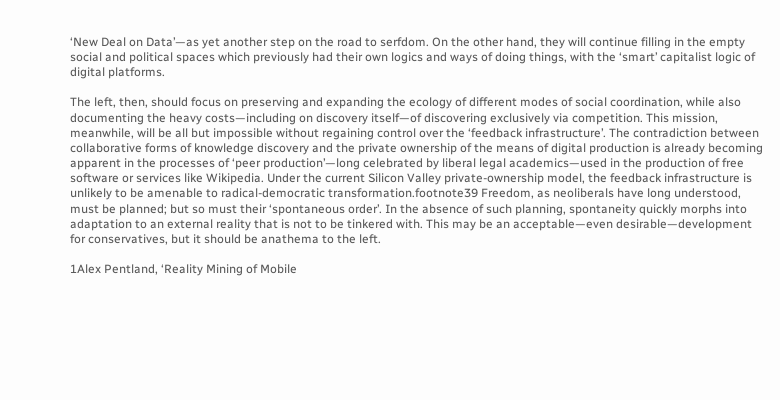‘New Deal on Data’—as yet another step on the road to serfdom. On the other hand, they will continue filling in the empty social and political spaces which previously had their own logics and ways of doing things, with the ‘smart’ capitalist logic of digital platforms.

The left, then, should focus on preserving and expanding the ecology of different modes of social coordination, while also documenting the heavy costs—including on discovery itself—of discovering exclusively via competition. This mission, meanwhile, will be all but impossible without regaining control over the ‘feedback infrastructure’. The contradiction between collaborative forms of knowledge discovery and the private ownership of the means of digital production is already becoming apparent in the processes of ‘peer production’—long celebrated by liberal legal academics—used in the production of free software or services like Wikipedia. Under the current Silicon Valley private-ownership model, the feedback infrastructure is unlikely to be amenable to radical-democratic transformation.footnote39 Freedom, as neoliberals have long understood, must be planned; but so must their ‘spontaneous order’. In the absence of such planning, spontaneity quickly morphs into adaptation to an external reality that is not to be tinkered with. This may be an acceptable—even desirable—development for conservatives, but it should be anathema to the left.

1Alex Pentland, ‘Reality Mining of Mobile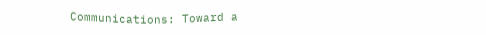Communications: Toward a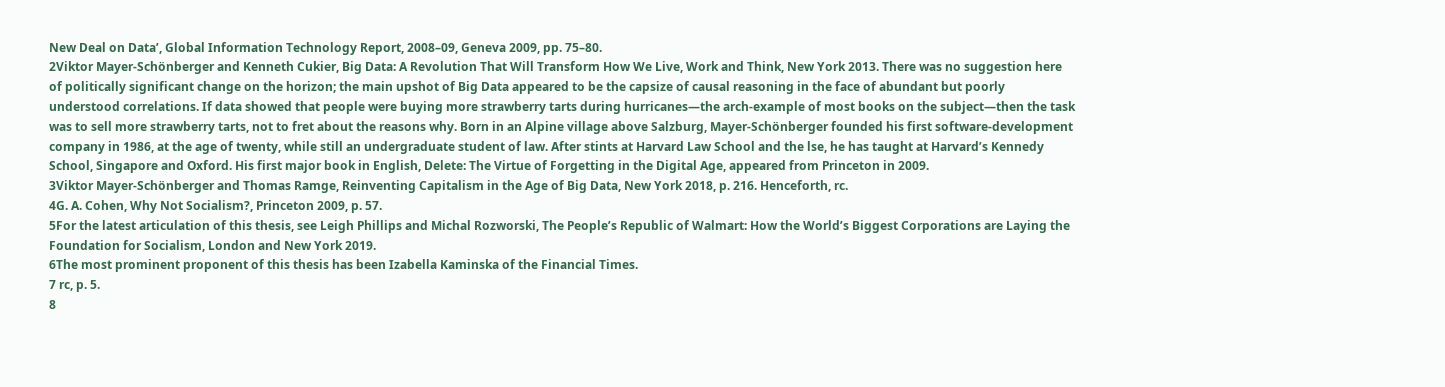New Deal on Data’, Global Information Technology Report, 2008–09, Geneva 2009, pp. 75–80.
2Viktor Mayer-Schönberger and Kenneth Cukier, Big Data: A Revolution That Will Transform How We Live, Work and Think, New York 2013. There was no suggestion here of politically significant change on the horizon; the main upshot of Big Data appeared to be the capsize of causal reasoning in the face of abundant but poorly understood correlations. If data showed that people were buying more strawberry tarts during hurricanes—the arch-example of most books on the subject—then the task was to sell more strawberry tarts, not to fret about the reasons why. Born in an Alpine village above Salzburg, Mayer-Schönberger founded his first software-development company in 1986, at the age of twenty, while still an undergraduate student of law. After stints at Harvard Law School and the lse, he has taught at Harvard’s Kennedy School, Singapore and Oxford. His first major book in English, Delete: The Virtue of Forgetting in the Digital Age, appeared from Princeton in 2009.
3Viktor Mayer-Schönberger and Thomas Ramge, Reinventing Capitalism in the Age of Big Data, New York 2018, p. 216. Henceforth, rc.
4G. A. Cohen, Why Not Socialism?, Princeton 2009, p. 57.
5For the latest articulation of this thesis, see Leigh Phillips and Michal Rozworski, The People’s Republic of Walmart: How the World’s Biggest Corporations are Laying the Foundation for Socialism, London and New York 2019.
6The most prominent proponent of this thesis has been Izabella Kaminska of the Financial Times.
7 rc, p. 5.
8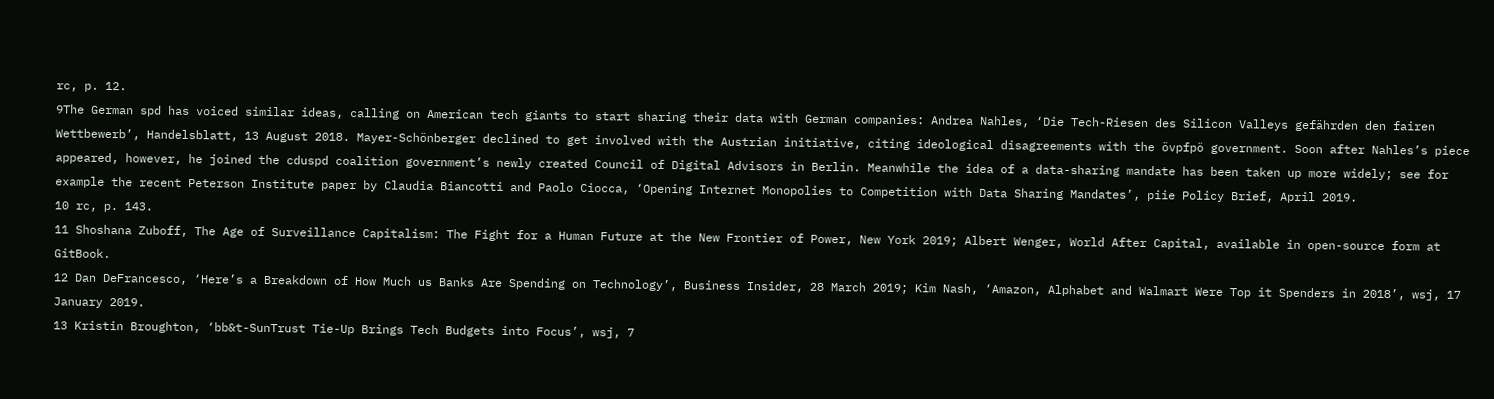rc, p. 12.
9The German spd has voiced similar ideas, calling on American tech giants to start sharing their data with German companies: Andrea Nahles, ‘Die Tech-Riesen des Silicon Valleys gefährden den fairen Wettbewerb’, Handelsblatt, 13 August 2018. Mayer-Schönberger declined to get involved with the Austrian initiative, citing ideological disagreements with the övpfpö government. Soon after Nahles’s piece appeared, however, he joined the cduspd coalition government’s newly created Council of Digital Advisors in Berlin. Meanwhile the idea of a data-sharing mandate has been taken up more widely; see for example the recent Peterson Institute paper by Claudia Biancotti and Paolo Ciocca, ‘Opening Internet Monopolies to Competition with Data Sharing Mandates’, piie Policy Brief, April 2019.
10 rc, p. 143.
11 Shoshana Zuboff, The Age of Surveillance Capitalism: The Fight for a Human Future at the New Frontier of Power, New York 2019; Albert Wenger, World After Capital, available in open-source form at GitBook.
12 Dan DeFrancesco, ‘Here’s a Breakdown of How Much us Banks Are Spending on Technology’, Business Insider, 28 March 2019; Kim Nash, ‘Amazon, Alphabet and Walmart Were Top it Spenders in 2018’, wsj, 17 January 2019.
13 Kristin Broughton, ‘bb&t-SunTrust Tie-Up Brings Tech Budgets into Focus’, wsj, 7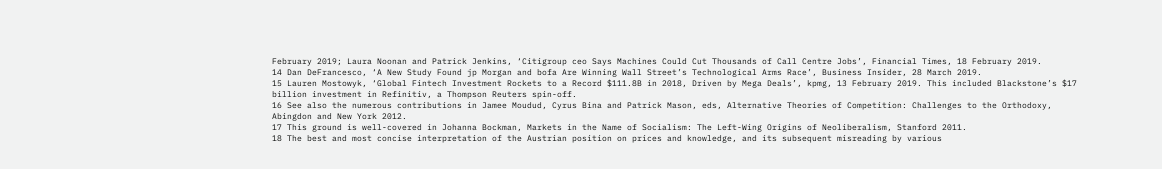February 2019; Laura Noonan and Patrick Jenkins, ‘Citigroup ceo Says Machines Could Cut Thousands of Call Centre Jobs’, Financial Times, 18 February 2019.
14 Dan DeFrancesco, ‘A New Study Found jp Morgan and bofa Are Winning Wall Street’s Technological Arms Race’, Business Insider, 28 March 2019.
15 Lauren Mostowyk, ‘Global Fintech Investment Rockets to a Record $111.8B in 2018, Driven by Mega Deals’, kpmg, 13 February 2019. This included Blackstone’s $17 billion investment in Refinitiv, a Thompson Reuters spin-off.
16 See also the numerous contributions in Jamee Moudud, Cyrus Bina and Patrick Mason, eds, Alternative Theories of Competition: Challenges to the Orthodoxy, Abingdon and New York 2012.
17 This ground is well-covered in Johanna Bockman, Markets in the Name of Socialism: The Left-Wing Origins of Neoliberalism, Stanford 2011.
18 The best and most concise interpretation of the Austrian position on prices and knowledge, and its subsequent misreading by various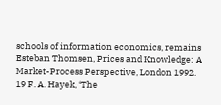schools of information economics, remains Esteban Thomsen, Prices and Knowledge: A Market-Process Perspective, London 1992.
19 F. A. Hayek, ‘The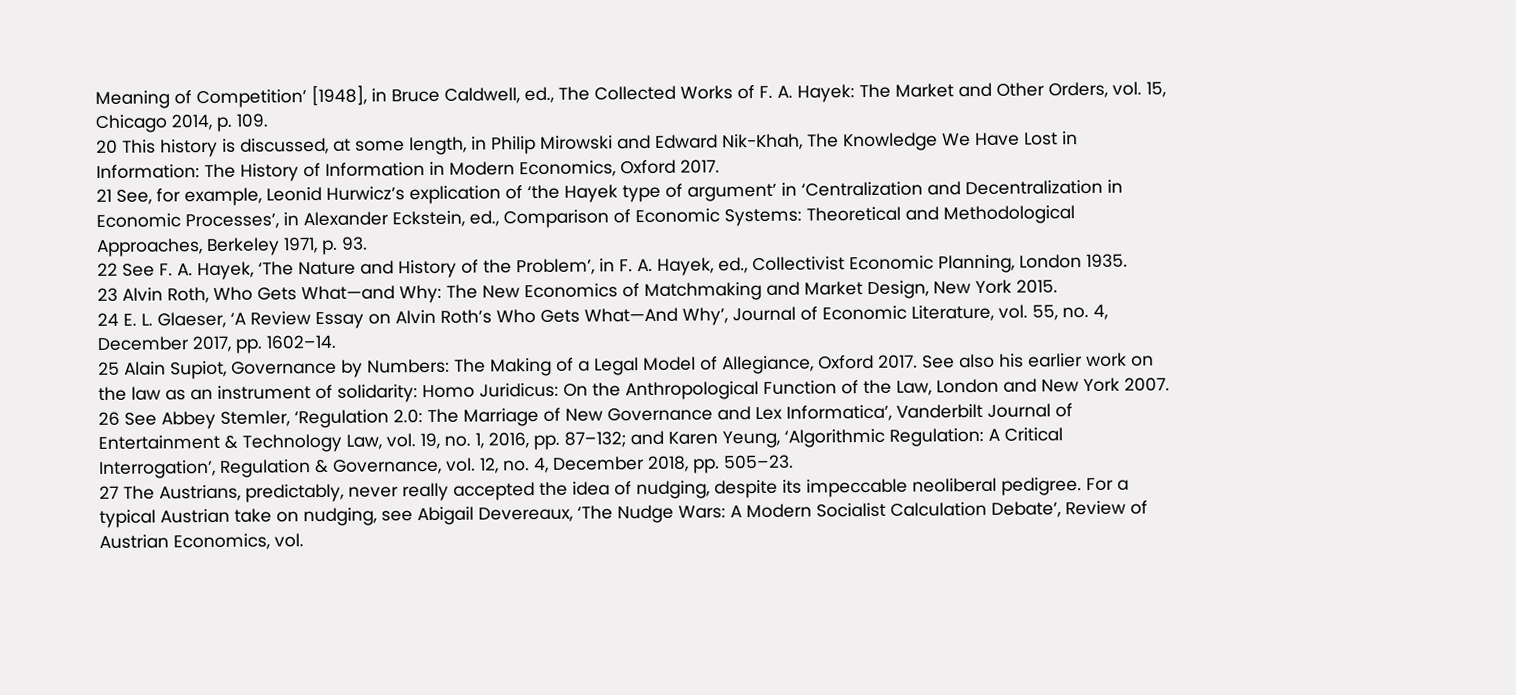Meaning of Competition’ [1948], in Bruce Caldwell, ed., The Collected Works of F. A. Hayek: The Market and Other Orders, vol. 15, Chicago 2014, p. 109.
20 This history is discussed, at some length, in Philip Mirowski and Edward Nik-Khah, The Knowledge We Have Lost in Information: The History of Information in Modern Economics, Oxford 2017.
21 See, for example, Leonid Hurwicz’s explication of ‘the Hayek type of argument’ in ‘Centralization and Decentralization in Economic Processes’, in Alexander Eckstein, ed., Comparison of Economic Systems: Theoretical and Methodological Approaches, Berkeley 1971, p. 93.
22 See F. A. Hayek, ‘The Nature and History of the Problem’, in F. A. Hayek, ed., Collectivist Economic Planning, London 1935.
23 Alvin Roth, Who Gets What—and Why: The New Economics of Matchmaking and Market Design, New York 2015.
24 E. L. Glaeser, ‘A Review Essay on Alvin Roth’s Who Gets What—And Why’, Journal of Economic Literature, vol. 55, no. 4, December 2017, pp. 1602–14.
25 Alain Supiot, Governance by Numbers: The Making of a Legal Model of Allegiance, Oxford 2017. See also his earlier work on the law as an instrument of solidarity: Homo Juridicus: On the Anthropological Function of the Law, London and New York 2007.
26 See Abbey Stemler, ‘Regulation 2.0: The Marriage of New Governance and Lex Informatica’, Vanderbilt Journal of Entertainment & Technology Law, vol. 19, no. 1, 2016, pp. 87–132; and Karen Yeung, ‘Algorithmic Regulation: A Critical Interrogation’, Regulation & Governance, vol. 12, no. 4, December 2018, pp. 505–23.
27 The Austrians, predictably, never really accepted the idea of nudging, despite its impeccable neoliberal pedigree. For a typical Austrian take on nudging, see Abigail Devereaux, ‘The Nudge Wars: A Modern Socialist Calculation Debate’, Review of Austrian Economics, vol.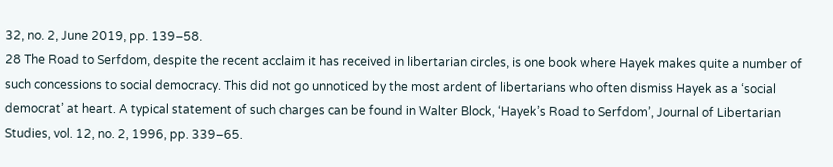32, no. 2, June 2019, pp. 139–58.
28 The Road to Serfdom, despite the recent acclaim it has received in libertarian circles, is one book where Hayek makes quite a number of such concessions to social democracy. This did not go unnoticed by the most ardent of libertarians who often dismiss Hayek as a ‘social democrat’ at heart. A typical statement of such charges can be found in Walter Block, ‘Hayek’s Road to Serfdom’, Journal of Libertarian Studies, vol. 12, no. 2, 1996, pp. 339–65.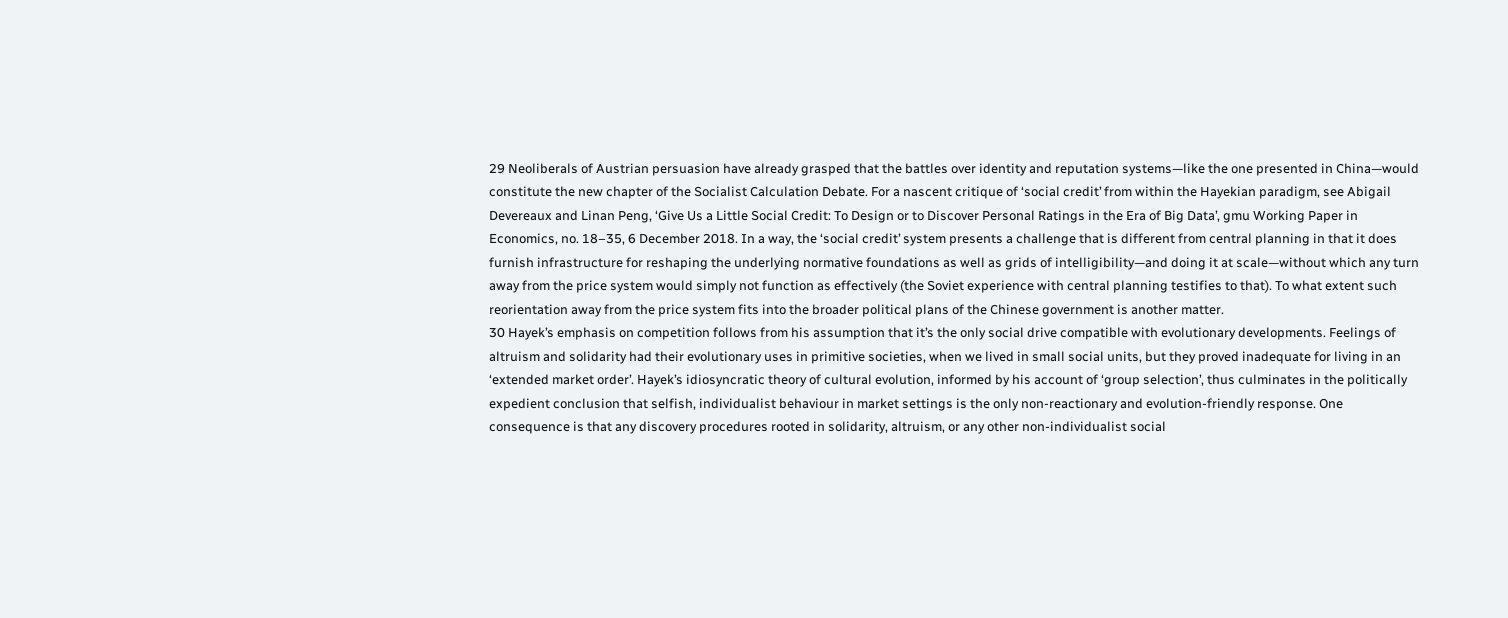29 Neoliberals of Austrian persuasion have already grasped that the battles over identity and reputation systems—like the one presented in China—would constitute the new chapter of the Socialist Calculation Debate. For a nascent critique of ‘social credit’ from within the Hayekian paradigm, see Abigail Devereaux and Linan Peng, ‘Give Us a Little Social Credit: To Design or to Discover Personal Ratings in the Era of Big Data’, gmu Working Paper in Economics, no. 18–35, 6 December 2018. In a way, the ‘social credit’ system presents a challenge that is different from central planning in that it does furnish infrastructure for reshaping the underlying normative foundations as well as grids of intelligibility—and doing it at scale—without which any turn away from the price system would simply not function as effectively (the Soviet experience with central planning testifies to that). To what extent such reorientation away from the price system fits into the broader political plans of the Chinese government is another matter.
30 Hayek’s emphasis on competition follows from his assumption that it’s the only social drive compatible with evolutionary developments. Feelings of altruism and solidarity had their evolutionary uses in primitive societies, when we lived in small social units, but they proved inadequate for living in an ‘extended market order’. Hayek’s idiosyncratic theory of cultural evolution, informed by his account of ‘group selection’, thus culminates in the politically expedient conclusion that selfish, individualist behaviour in market settings is the only non-reactionary and evolution-friendly response. One consequence is that any discovery procedures rooted in solidarity, altruism, or any other non-individualist social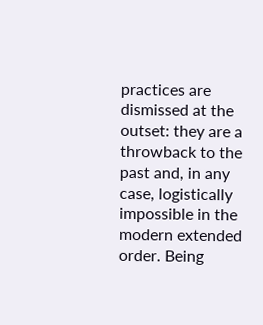practices are dismissed at the outset: they are a throwback to the past and, in any case, logistically impossible in the modern extended order. Being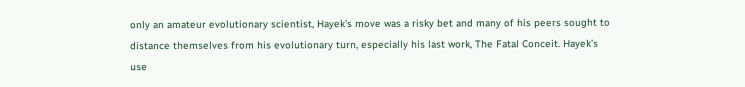only an amateur evolutionary scientist, Hayek’s move was a risky bet and many of his peers sought to distance themselves from his evolutionary turn, especially his last work, The Fatal Conceit. Hayek’s use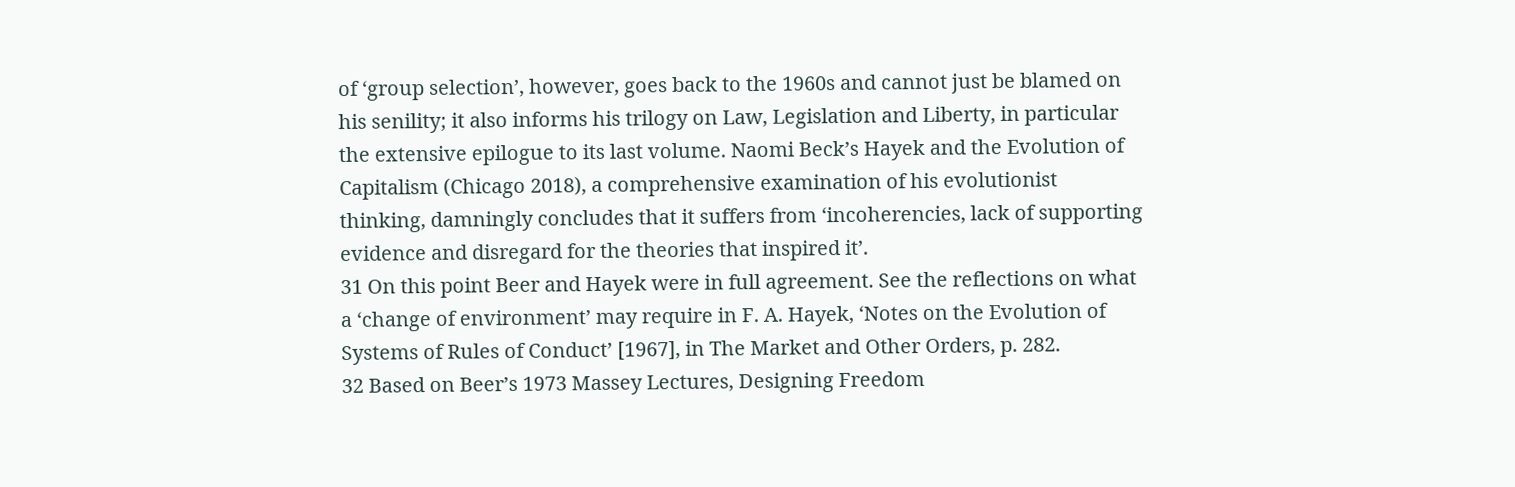of ‘group selection’, however, goes back to the 1960s and cannot just be blamed on his senility; it also informs his trilogy on Law, Legislation and Liberty, in particular the extensive epilogue to its last volume. Naomi Beck’s Hayek and the Evolution of Capitalism (Chicago 2018), a comprehensive examination of his evolutionist thinking, damningly concludes that it suffers from ‘incoherencies, lack of supporting evidence and disregard for the theories that inspired it’.
31 On this point Beer and Hayek were in full agreement. See the reflections on what a ‘change of environment’ may require in F. A. Hayek, ‘Notes on the Evolution of Systems of Rules of Conduct’ [1967], in The Market and Other Orders, p. 282.
32 Based on Beer’s 1973 Massey Lectures, Designing Freedom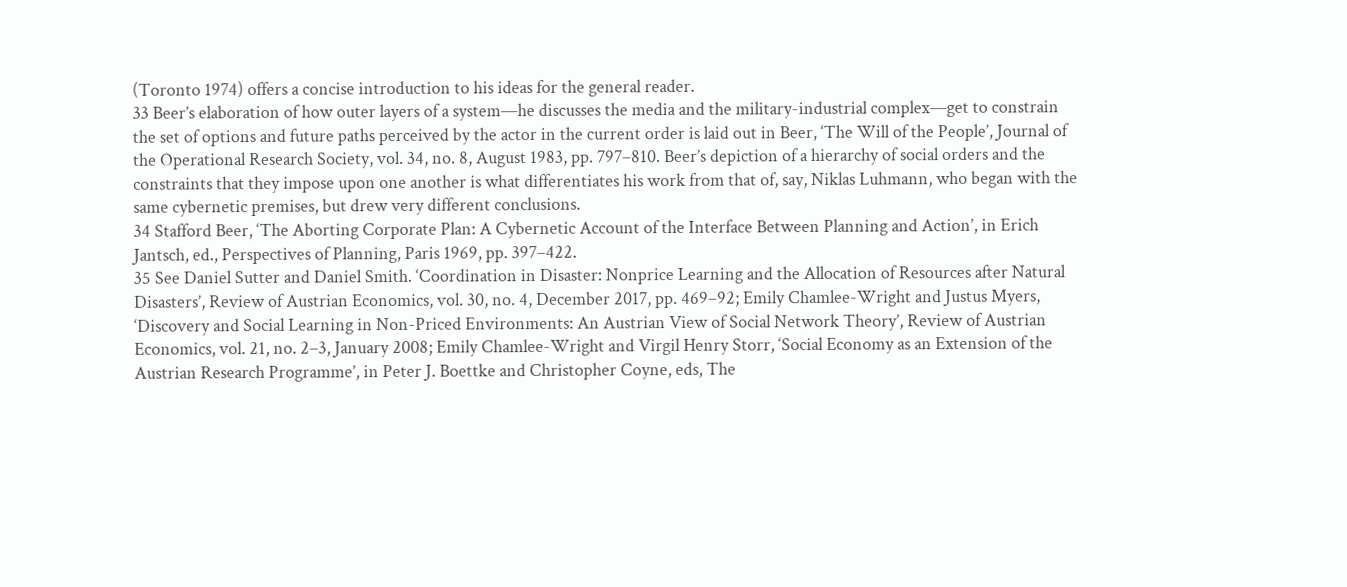(Toronto 1974) offers a concise introduction to his ideas for the general reader.
33 Beer’s elaboration of how outer layers of a system—he discusses the media and the military-industrial complex—get to constrain the set of options and future paths perceived by the actor in the current order is laid out in Beer, ‘The Will of the People’, Journal of the Operational Research Society, vol. 34, no. 8, August 1983, pp. 797–810. Beer’s depiction of a hierarchy of social orders and the constraints that they impose upon one another is what differentiates his work from that of, say, Niklas Luhmann, who began with the same cybernetic premises, but drew very different conclusions.
34 Stafford Beer, ‘The Aborting Corporate Plan: A Cybernetic Account of the Interface Between Planning and Action’, in Erich Jantsch, ed., Perspectives of Planning, Paris 1969, pp. 397–422.
35 See Daniel Sutter and Daniel Smith. ‘Coordination in Disaster: Nonprice Learning and the Allocation of Resources after Natural Disasters’, Review of Austrian Economics, vol. 30, no. 4, December 2017, pp. 469–92; Emily Chamlee-Wright and Justus Myers, ‘Discovery and Social Learning in Non-Priced Environments: An Austrian View of Social Network Theory’, Review of Austrian Economics, vol. 21, no. 2–3, January 2008; Emily Chamlee-Wright and Virgil Henry Storr, ‘Social Economy as an Extension of the Austrian Research Programme’, in Peter J. Boettke and Christopher Coyne, eds, The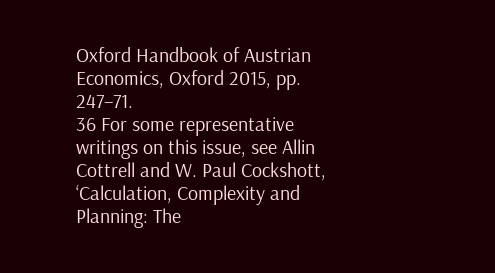Oxford Handbook of Austrian Economics, Oxford 2015, pp. 247–71.
36 For some representative writings on this issue, see Allin Cottrell and W. Paul Cockshott, ‘Calculation, Complexity and Planning: The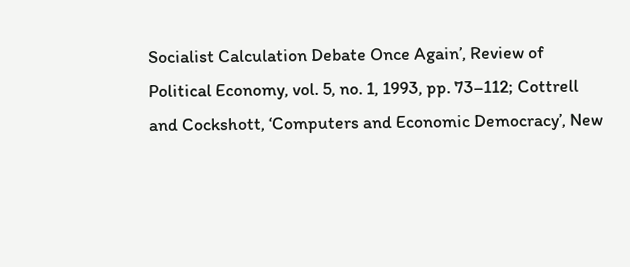Socialist Calculation Debate Once Again’, Review of Political Economy, vol. 5, no. 1, 1993, pp. 73–112; Cottrell and Cockshott, ‘Computers and Economic Democracy’, New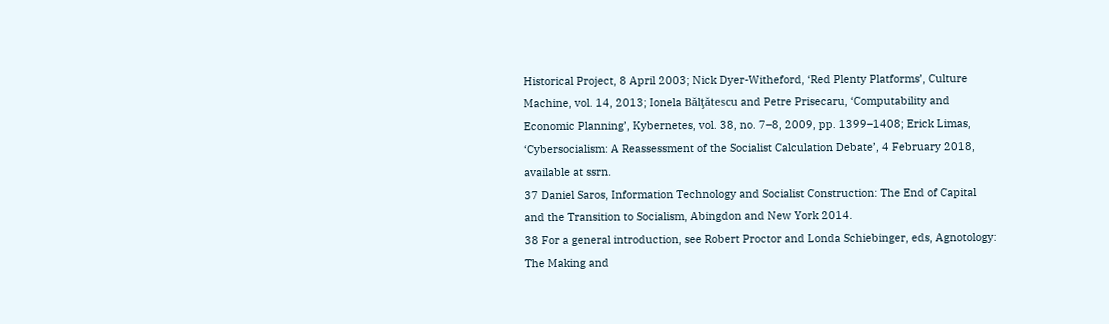Historical Project, 8 April 2003; Nick Dyer-Witheford, ‘Red Plenty Platforms’, Culture Machine, vol. 14, 2013; Ionela Bălţătescu and Petre Prisecaru, ‘Computability and Economic Planning’, Kybernetes, vol. 38, no. 7–8, 2009, pp. 1399–1408; Erick Limas, ‘Cybersocialism: A Reassessment of the Socialist Calculation Debate’, 4 February 2018, available at ssrn.
37 Daniel Saros, Information Technology and Socialist Construction: The End of Capital and the Transition to Socialism, Abingdon and New York 2014.
38 For a general introduction, see Robert Proctor and Londa Schiebinger, eds, Agnotology: The Making and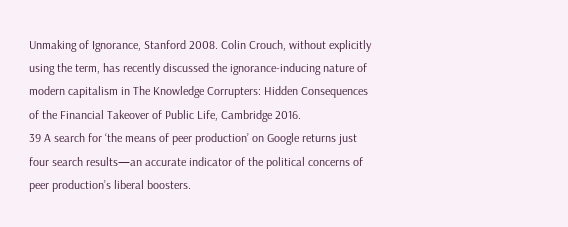Unmaking of Ignorance, Stanford 2008. Colin Crouch, without explicitly using the term, has recently discussed the ignorance-inducing nature of modern capitalism in The Knowledge Corrupters: Hidden Consequences of the Financial Takeover of Public Life, Cambridge 2016.
39 A search for ‘the means of peer production’ on Google returns just four search results—an accurate indicator of the political concerns of peer production’s liberal boosters.